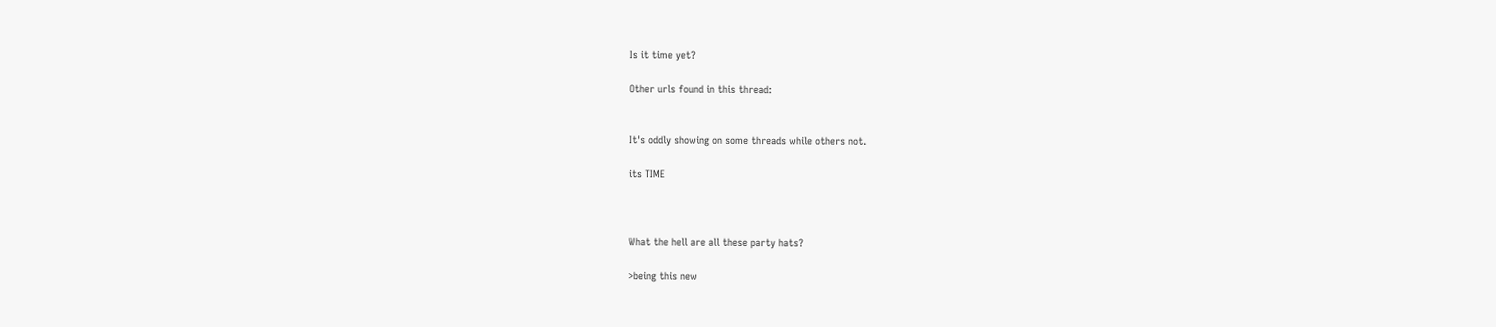Is it time yet?

Other urls found in this thread:


It's oddly showing on some threads while others not.

its TIME



What the hell are all these party hats?

>being this new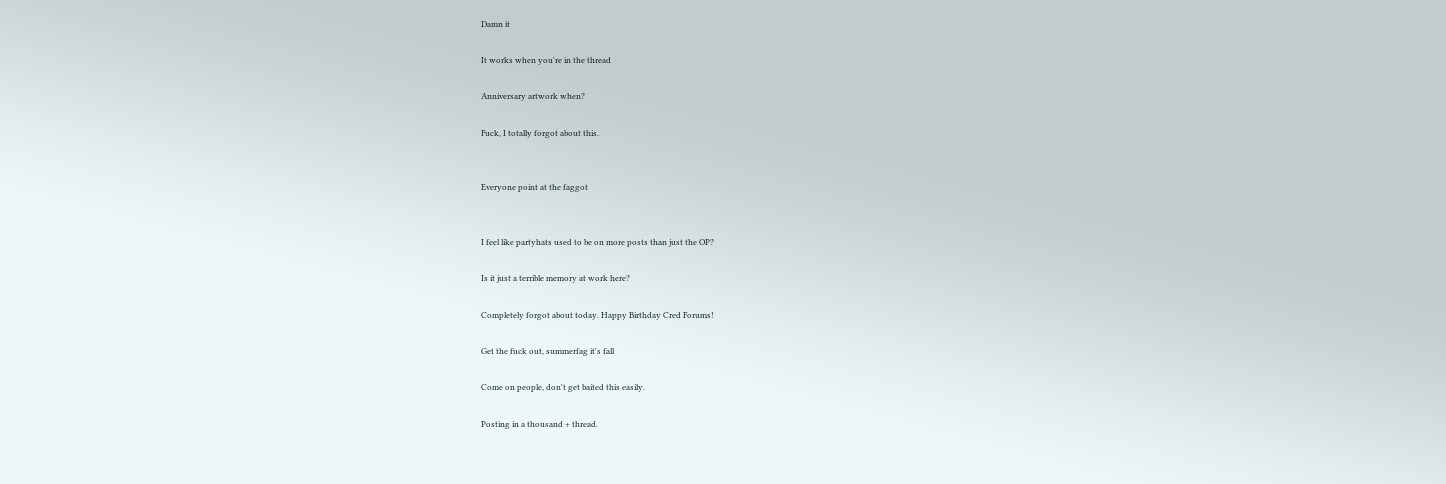Damn it

It works when you're in the thread

Anniversary artwork when?

Fuck, I totally forgot about this.


Everyone point at the faggot


I feel like partyhats used to be on more posts than just the OP?

Is it just a terrible memory at work here?

Completely forgot about today. Happy Birthday Cred Forums!

Get the fuck out, summerfag it's fall

Come on people, don't get baited this easily.

Posting in a thousand + thread.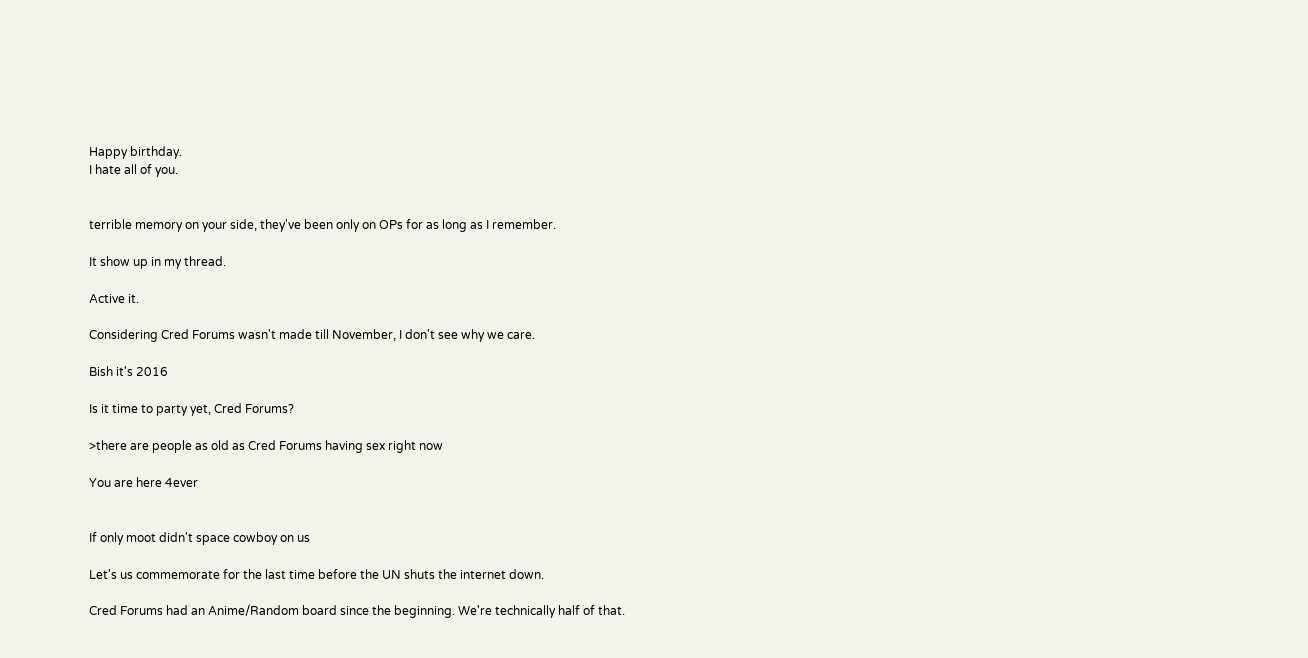Happy birthday.
I hate all of you.


terrible memory on your side, they've been only on OPs for as long as I remember.

It show up in my thread.

Active it.

Considering Cred Forums wasn't made till November, I don't see why we care.

Bish it's 2016

Is it time to party yet, Cred Forums?

>there are people as old as Cred Forums having sex right now

You are here 4ever


If only moot didn't space cowboy on us

Let's us commemorate for the last time before the UN shuts the internet down.

Cred Forums had an Anime/Random board since the beginning. We're technically half of that.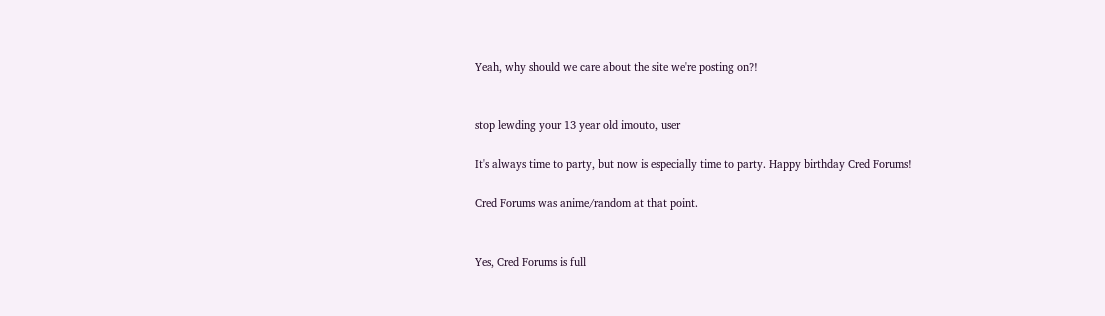Yeah, why should we care about the site we're posting on?!


stop lewding your 13 year old imouto, user

It's always time to party, but now is especially time to party. Happy birthday Cred Forums!

Cred Forums was anime/random at that point.


Yes, Cred Forums is full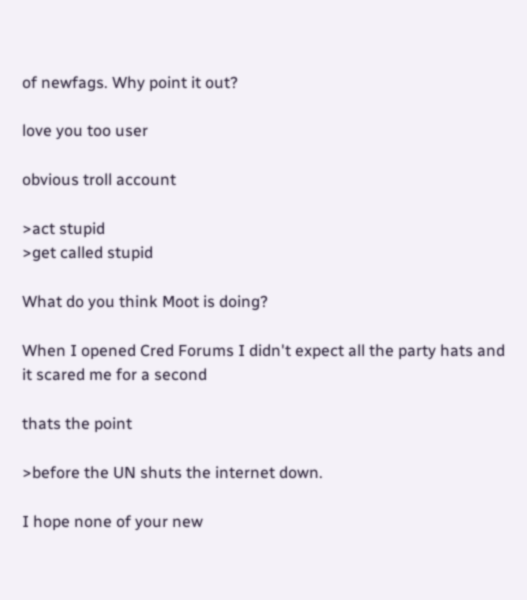of newfags. Why point it out?

love you too user

obvious troll account

>act stupid
>get called stupid

What do you think Moot is doing?

When I opened Cred Forums I didn't expect all the party hats and it scared me for a second

thats the point

>before the UN shuts the internet down.

I hope none of your new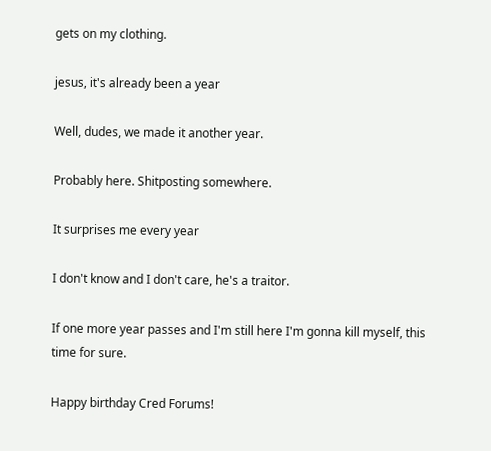gets on my clothing.

jesus, it's already been a year

Well, dudes, we made it another year.

Probably here. Shitposting somewhere.

It surprises me every year

I don't know and I don't care, he's a traitor.

If one more year passes and I'm still here I'm gonna kill myself, this time for sure.

Happy birthday Cred Forums!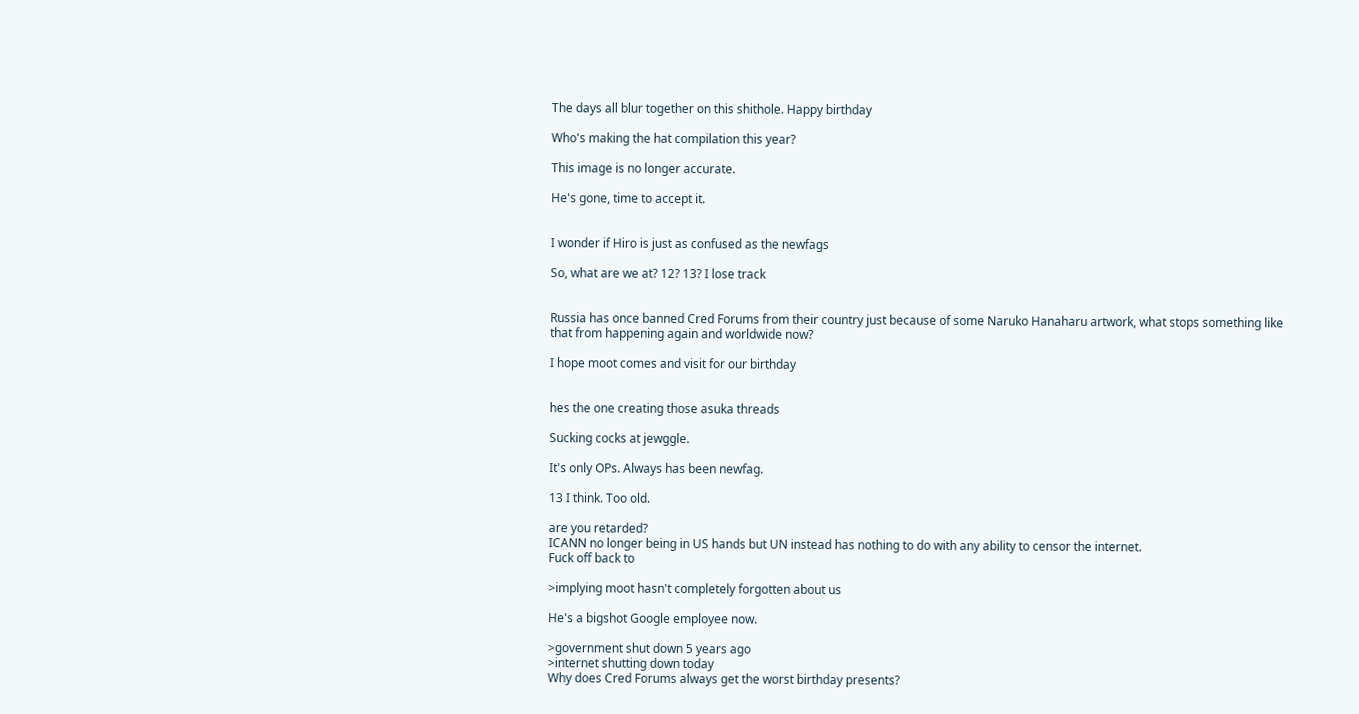The days all blur together on this shithole. Happy birthday

Who's making the hat compilation this year?

This image is no longer accurate.

He's gone, time to accept it.


I wonder if Hiro is just as confused as the newfags

So, what are we at? 12? 13? I lose track


Russia has once banned Cred Forums from their country just because of some Naruko Hanaharu artwork, what stops something like that from happening again and worldwide now?

I hope moot comes and visit for our birthday


hes the one creating those asuka threads

Sucking cocks at jewggle.

It's only OPs. Always has been newfag.

13 I think. Too old.

are you retarded?
ICANN no longer being in US hands but UN instead has nothing to do with any ability to censor the internet.
Fuck off back to

>implying moot hasn't completely forgotten about us

He's a bigshot Google employee now.

>government shut down 5 years ago
>internet shutting down today
Why does Cred Forums always get the worst birthday presents?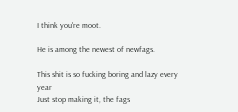I think you're moot.

He is among the newest of newfags.

This shit is so fucking boring and lazy every year
Just stop making it, the fags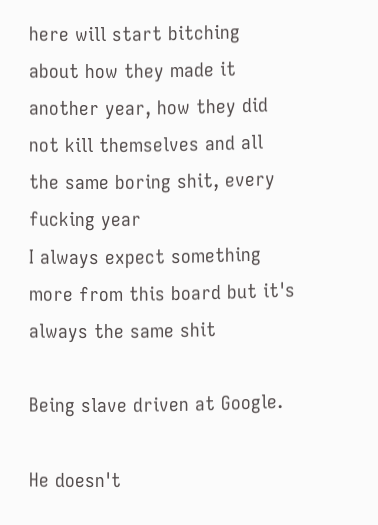here will start bitching about how they made it another year, how they did not kill themselves and all the same boring shit, every fucking year
I always expect something more from this board but it's always the same shit

Being slave driven at Google.

He doesn't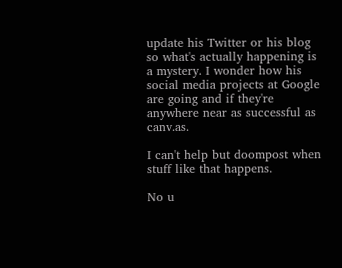update his Twitter or his blog so what's actually happening is a mystery. I wonder how his social media projects at Google are going and if they're anywhere near as successful as canv.as.

I can't help but doompost when stuff like that happens.

No u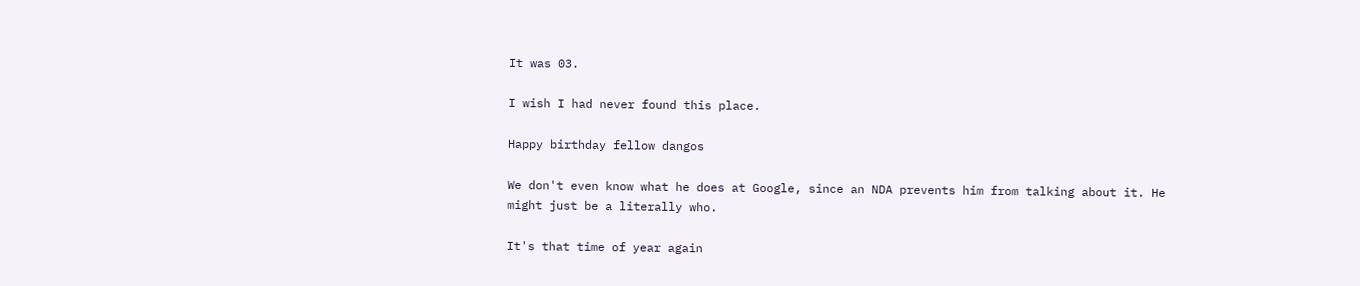It was 03.

I wish I had never found this place.

Happy birthday fellow dangos

We don't even know what he does at Google, since an NDA prevents him from talking about it. He might just be a literally who.

It's that time of year again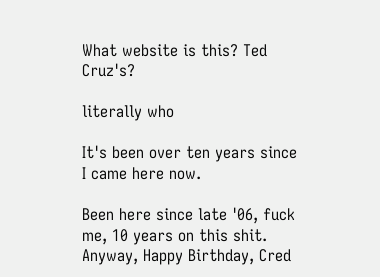What website is this? Ted Cruz's?

literally who

It's been over ten years since I came here now.

Been here since late '06, fuck me, 10 years on this shit.
Anyway, Happy Birthday, Cred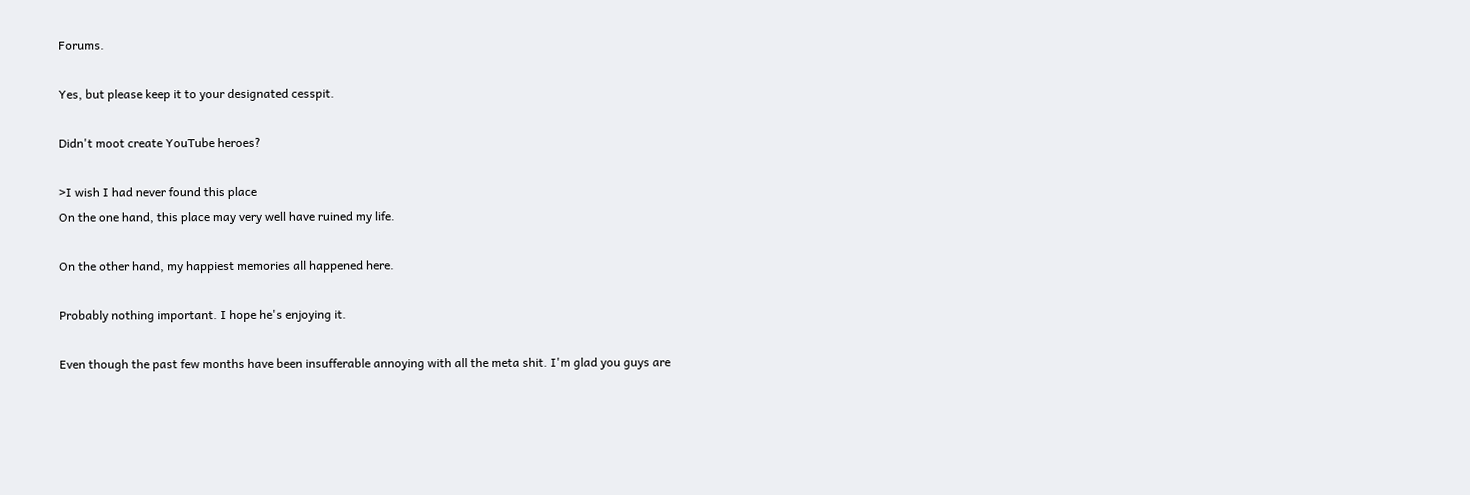Forums.

Yes, but please keep it to your designated cesspit.

Didn't moot create YouTube heroes?

>I wish I had never found this place
On the one hand, this place may very well have ruined my life.

On the other hand, my happiest memories all happened here.

Probably nothing important. I hope he's enjoying it.

Even though the past few months have been insufferable annoying with all the meta shit. I'm glad you guys are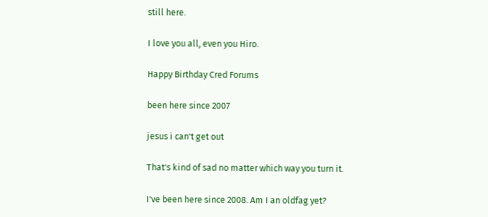still here.

I love you all, even you Hiro.

Happy Birthday Cred Forums

been here since 2007

jesus i can't get out

That's kind of sad no matter which way you turn it.

I've been here since 2008. Am I an oldfag yet?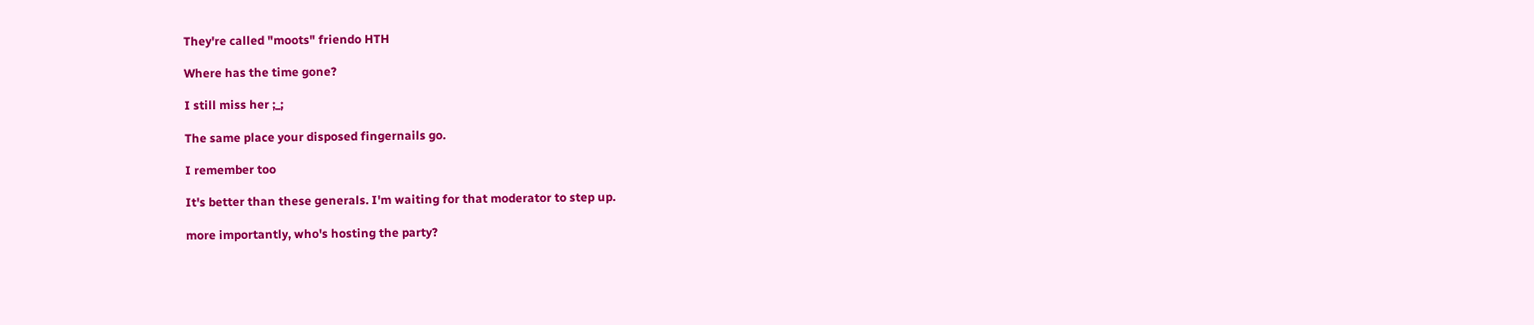They're called "moots" friendo HTH

Where has the time gone?

I still miss her ;_;

The same place your disposed fingernails go.

I remember too

It's better than these generals. I'm waiting for that moderator to step up.

more importantly, who's hosting the party?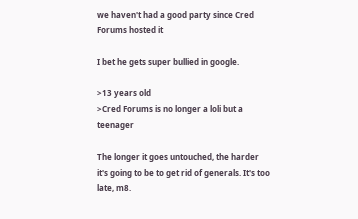we haven't had a good party since Cred Forums hosted it

I bet he gets super bullied in google.

>13 years old
>Cred Forums is no longer a loli but a teenager

The longer it goes untouched, the harder it's going to be to get rid of generals. It's too late, m8.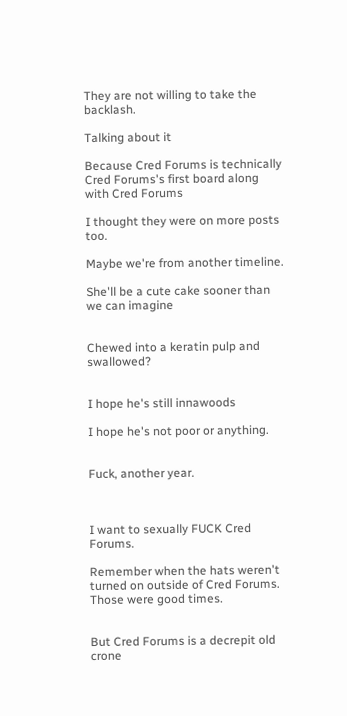They are not willing to take the backlash.

Talking about it

Because Cred Forums is technically Cred Forums's first board along with Cred Forums

I thought they were on more posts too.

Maybe we're from another timeline.

She'll be a cute cake sooner than we can imagine


Chewed into a keratin pulp and swallowed?


I hope he's still innawoods

I hope he's not poor or anything.


Fuck, another year.



I want to sexually FUCK Cred Forums.

Remember when the hats weren't turned on outside of Cred Forums.
Those were good times.


But Cred Forums is a decrepit old crone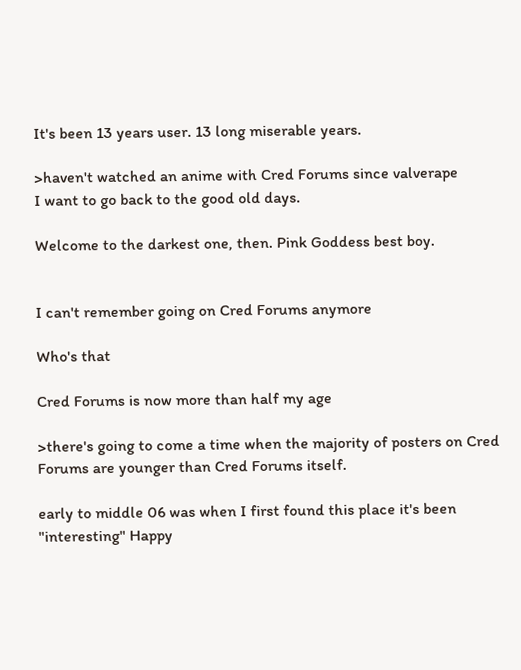It's been 13 years user. 13 long miserable years.

>haven't watched an anime with Cred Forums since valverape
I want to go back to the good old days.

Welcome to the darkest one, then. Pink Goddess best boy.


I can't remember going on Cred Forums anymore

Who's that

Cred Forums is now more than half my age

>there's going to come a time when the majority of posters on Cred Forums are younger than Cred Forums itself.

early to middle 06 was when I first found this place it's been "interesting" Happy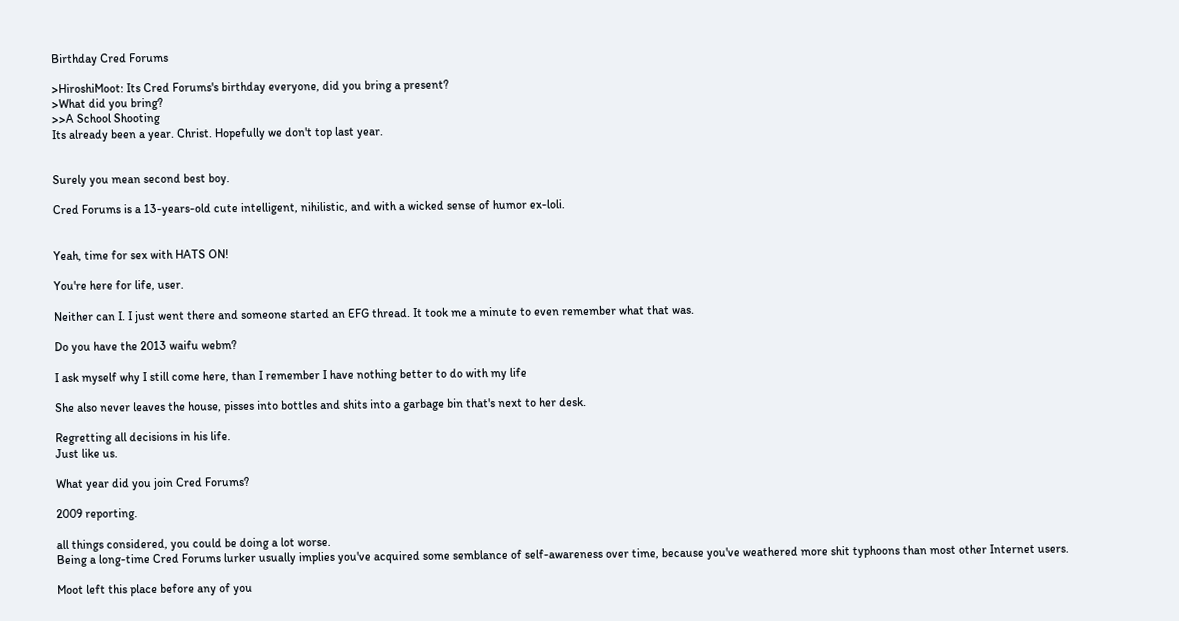Birthday Cred Forums

>HiroshiMoot: Its Cred Forums's birthday everyone, did you bring a present?
>What did you bring?
>>A School Shooting
Its already been a year. Christ. Hopefully we don't top last year.


Surely you mean second best boy.

Cred Forums is a 13-years-old cute intelligent, nihilistic, and with a wicked sense of humor ex-loli.


Yeah, time for sex with HATS ON!

You're here for life, user.

Neither can I. I just went there and someone started an EFG thread. It took me a minute to even remember what that was.

Do you have the 2013 waifu webm?

I ask myself why I still come here, than I remember I have nothing better to do with my life

She also never leaves the house, pisses into bottles and shits into a garbage bin that's next to her desk.

Regretting all decisions in his life.
Just like us.

What year did you join Cred Forums?

2009 reporting.

all things considered, you could be doing a lot worse.
Being a long-time Cred Forums lurker usually implies you've acquired some semblance of self-awareness over time, because you've weathered more shit typhoons than most other Internet users.

Moot left this place before any of you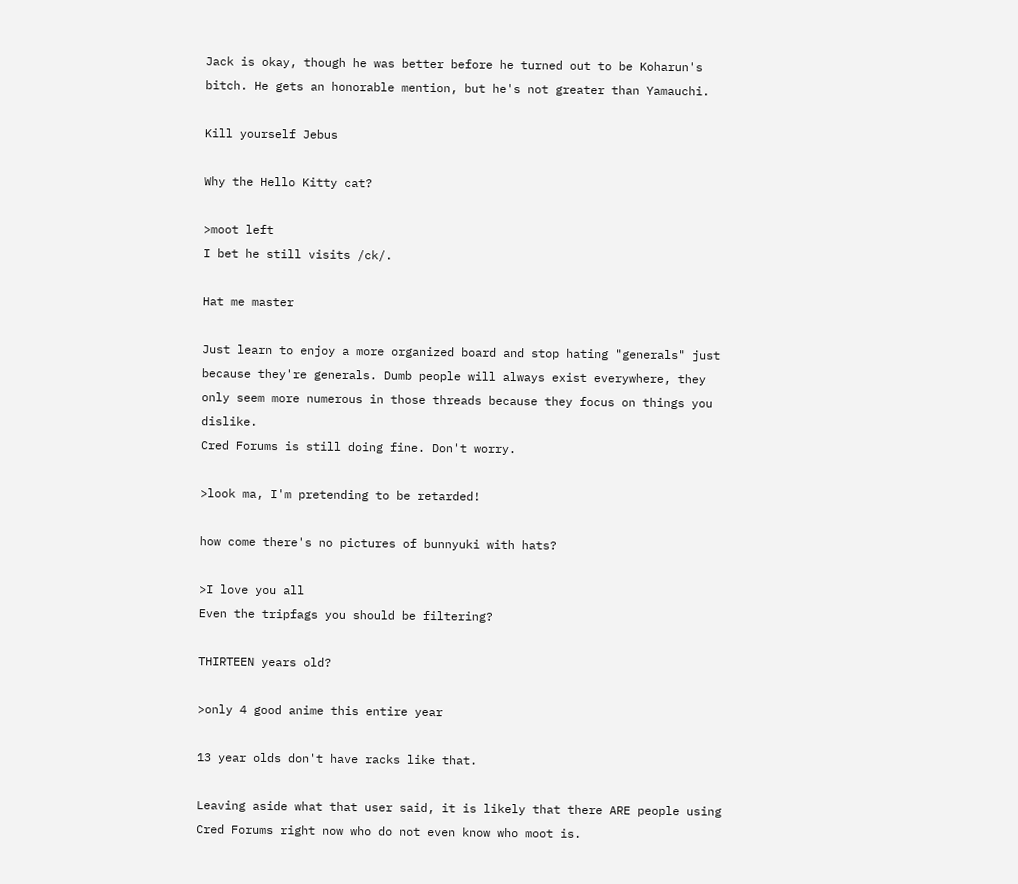Jack is okay, though he was better before he turned out to be Koharun's bitch. He gets an honorable mention, but he's not greater than Yamauchi.

Kill yourself Jebus

Why the Hello Kitty cat?

>moot left
I bet he still visits /ck/.

Hat me master

Just learn to enjoy a more organized board and stop hating "generals" just because they're generals. Dumb people will always exist everywhere, they only seem more numerous in those threads because they focus on things you dislike.
Cred Forums is still doing fine. Don't worry.

>look ma, I'm pretending to be retarded!

how come there's no pictures of bunnyuki with hats?

>I love you all
Even the tripfags you should be filtering?

THIRTEEN years old?

>only 4 good anime this entire year

13 year olds don't have racks like that.

Leaving aside what that user said, it is likely that there ARE people using Cred Forums right now who do not even know who moot is.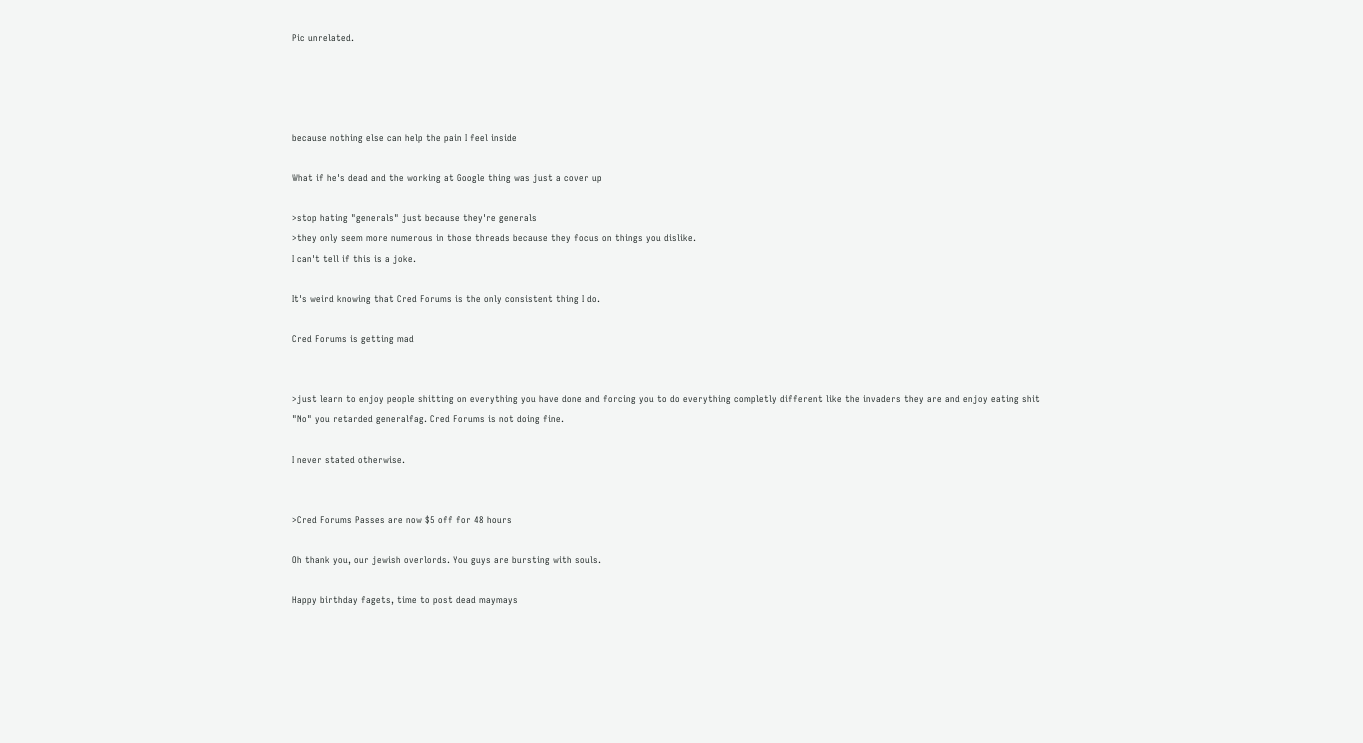Pic unrelated.




because nothing else can help the pain I feel inside

What if he's dead and the working at Google thing was just a cover up

>stop hating "generals" just because they're generals
>they only seem more numerous in those threads because they focus on things you dislike.
I can't tell if this is a joke.

It's weird knowing that Cred Forums is the only consistent thing I do.

Cred Forums is getting mad


>just learn to enjoy people shitting on everything you have done and forcing you to do everything completly different like the invaders they are and enjoy eating shit
"No" you retarded generalfag. Cred Forums is not doing fine.

I never stated otherwise.


>Cred Forums Passes are now $5 off for 48 hours

Oh thank you, our jewish overlords. You guys are bursting with souls.

Happy birthday fagets, time to post dead maymays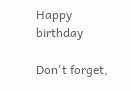Happy birthday

Don't forget,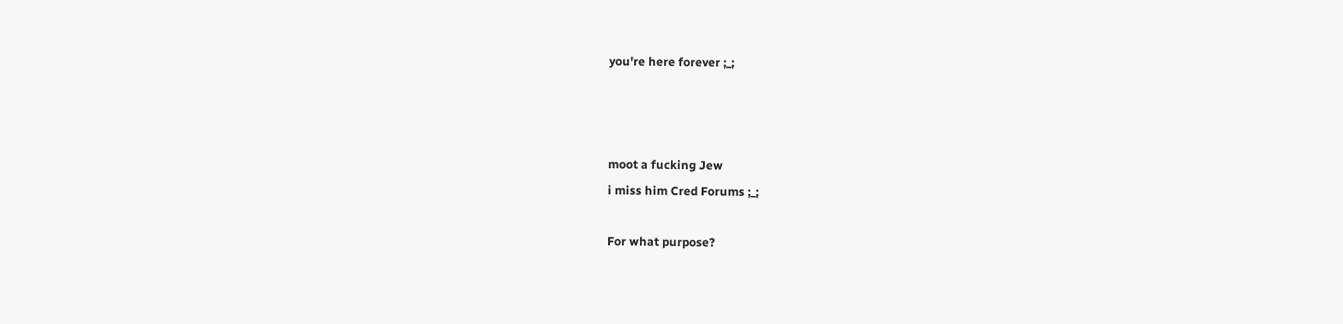you're here forever ;_;



moot a fucking Jew
i miss him Cred Forums ;_;

For what purpose?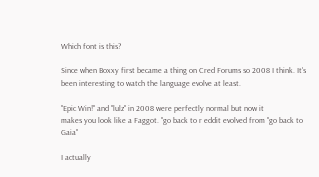Which font is this?

Since when Boxxy first became a thing on Cred Forums so 2008 I think. It's been interesting to watch the language evolve at least.

"Epic Win!" and "lulz" in 2008 were perfectly normal but now it
makes you look like a Faggot. "go back to r eddit evolved from "go back to Gaia"

I actually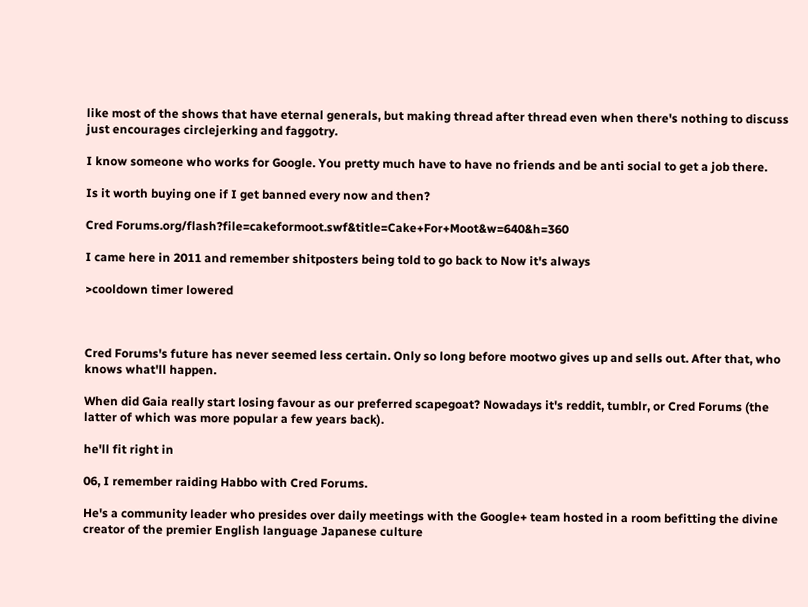like most of the shows that have eternal generals, but making thread after thread even when there's nothing to discuss just encourages circlejerking and faggotry.

I know someone who works for Google. You pretty much have to have no friends and be anti social to get a job there.

Is it worth buying one if I get banned every now and then?

Cred Forums.org/flash?file=cakeformoot.swf&title=Cake+For+Moot&w=640&h=360

I came here in 2011 and remember shitposters being told to go back to Now it's always

>cooldown timer lowered



Cred Forums's future has never seemed less certain. Only so long before mootwo gives up and sells out. After that, who knows what'll happen.

When did Gaia really start losing favour as our preferred scapegoat? Nowadays it's reddit, tumblr, or Cred Forums (the latter of which was more popular a few years back).

he'll fit right in

06, I remember raiding Habbo with Cred Forums.

He's a community leader who presides over daily meetings with the Google+ team hosted in a room befitting the divine creator of the premier English language Japanese culture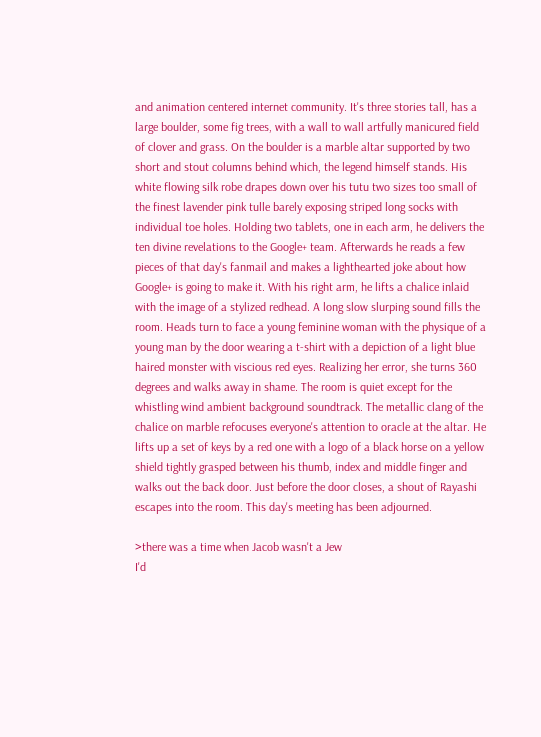and animation centered internet community. It's three stories tall, has a large boulder, some fig trees, with a wall to wall artfully manicured field of clover and grass. On the boulder is a marble altar supported by two short and stout columns behind which, the legend himself stands. His white flowing silk robe drapes down over his tutu two sizes too small of the finest lavender pink tulle barely exposing striped long socks with individual toe holes. Holding two tablets, one in each arm, he delivers the ten divine revelations to the Google+ team. Afterwards he reads a few pieces of that day's fanmail and makes a lighthearted joke about how Google+ is going to make it. With his right arm, he lifts a chalice inlaid with the image of a stylized redhead. A long slow slurping sound fills the room. Heads turn to face a young feminine woman with the physique of a young man by the door wearing a t-shirt with a depiction of a light blue haired monster with viscious red eyes. Realizing her error, she turns 360 degrees and walks away in shame. The room is quiet except for the whistling wind ambient background soundtrack. The metallic clang of the chalice on marble refocuses everyone's attention to oracle at the altar. He lifts up a set of keys by a red one with a logo of a black horse on a yellow shield tightly grasped between his thumb, index and middle finger and walks out the back door. Just before the door closes, a shout of Rayashi escapes into the room. This day's meeting has been adjourned.

>there was a time when Jacob wasn't a Jew
I'd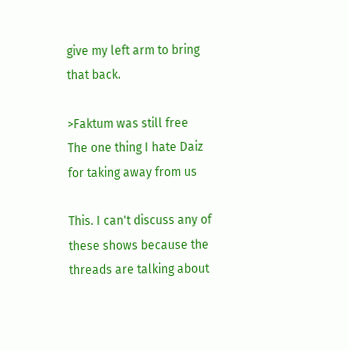give my left arm to bring that back.

>Faktum was still free
The one thing I hate Daiz for taking away from us

This. I can't discuss any of these shows because the threads are talking about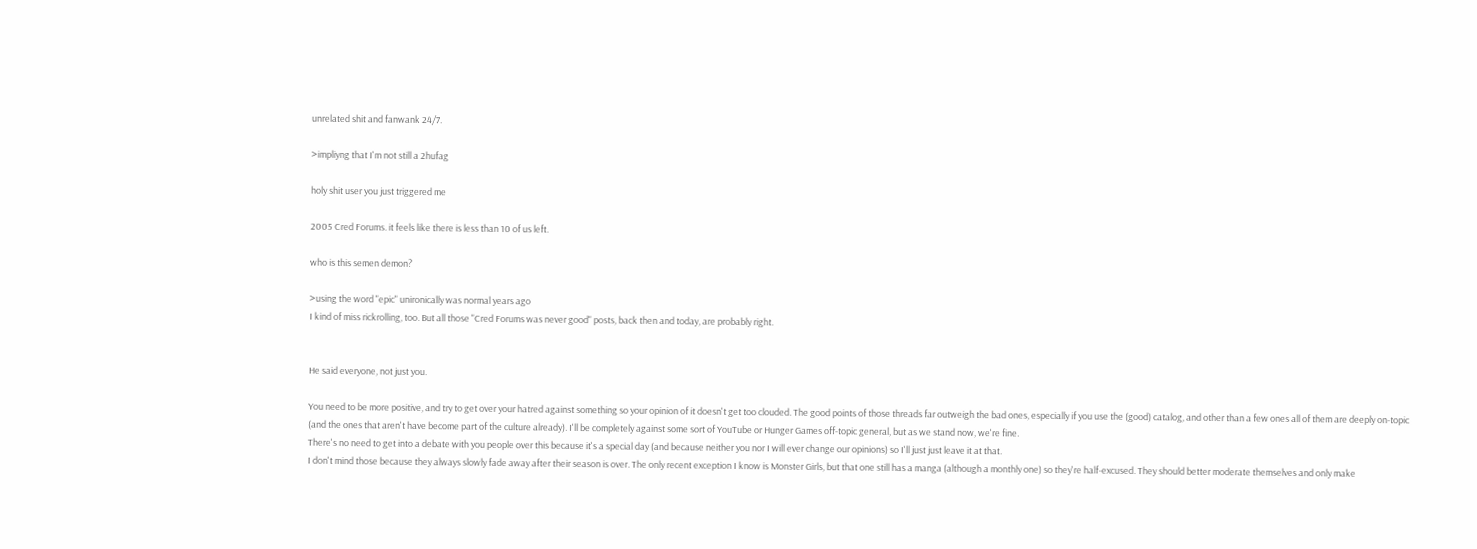unrelated shit and fanwank 24/7.

>impliyng that I'm not still a 2hufag

holy shit user you just triggered me

2005 Cred Forums. it feels like there is less than 10 of us left.

who is this semen demon?

>using the word "epic" unironically was normal years ago
I kind of miss rickrolling, too. But all those "Cred Forums was never good" posts, back then and today, are probably right.


He said everyone, not just you.

You need to be more positive, and try to get over your hatred against something so your opinion of it doesn't get too clouded. The good points of those threads far outweigh the bad ones, especially if you use the (good) catalog, and other than a few ones all of them are deeply on-topic (and the ones that aren't have become part of the culture already). I'll be completely against some sort of YouTube or Hunger Games off-topic general, but as we stand now, we're fine.
There's no need to get into a debate with you people over this because it's a special day (and because neither you nor I will ever change our opinions) so I'll just just leave it at that.
I don't mind those because they always slowly fade away after their season is over. The only recent exception I know is Monster Girls, but that one still has a manga (although a monthly one) so they're half-excused. They should better moderate themselves and only make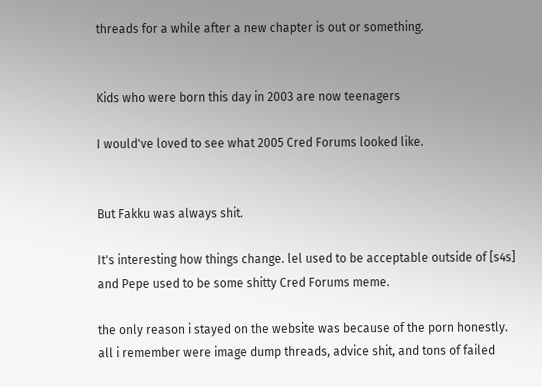threads for a while after a new chapter is out or something.


Kids who were born this day in 2003 are now teenagers

I would've loved to see what 2005 Cred Forums looked like.


But Fakku was always shit.

It's interesting how things change. lel used to be acceptable outside of [s4s] and Pepe used to be some shitty Cred Forums meme.

the only reason i stayed on the website was because of the porn honestly. all i remember were image dump threads, advice shit, and tons of failed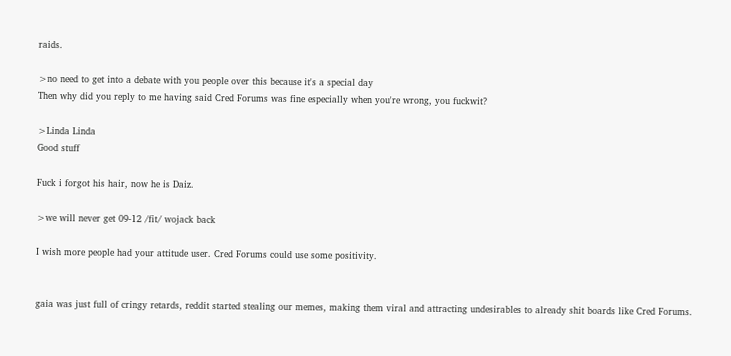raids.

>no need to get into a debate with you people over this because it's a special day
Then why did you reply to me having said Cred Forums was fine especially when you're wrong, you fuckwit?

>Linda Linda
Good stuff

Fuck i forgot his hair, now he is Daiz.

>we will never get 09-12 /fit/ wojack back

I wish more people had your attitude user. Cred Forums could use some positivity.


gaia was just full of cringy retards, reddit started stealing our memes, making them viral and attracting undesirables to already shit boards like Cred Forums.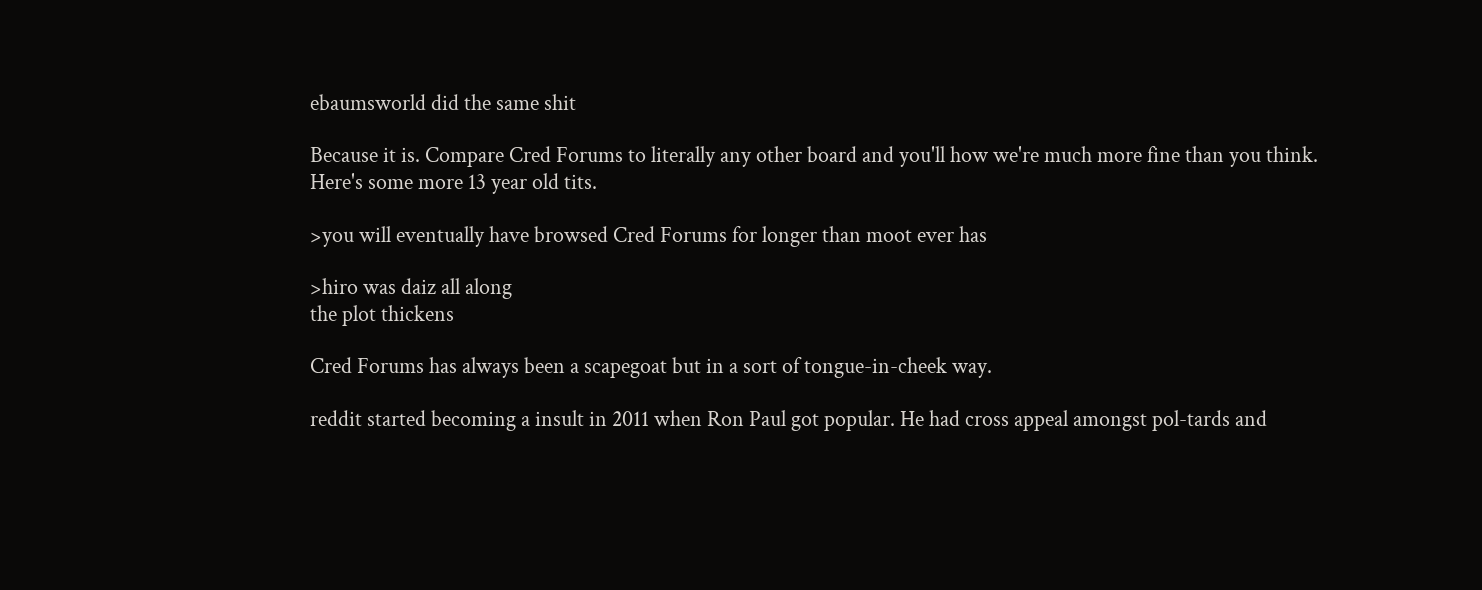ebaumsworld did the same shit

Because it is. Compare Cred Forums to literally any other board and you'll how we're much more fine than you think.
Here's some more 13 year old tits.

>you will eventually have browsed Cred Forums for longer than moot ever has

>hiro was daiz all along
the plot thickens

Cred Forums has always been a scapegoat but in a sort of tongue-in-cheek way.

reddit started becoming a insult in 2011 when Ron Paul got popular. He had cross appeal amongst pol-tards and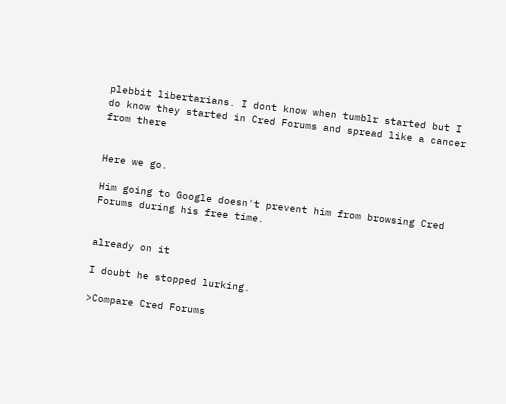plebbit libertarians. I dont know when tumblr started but I do know they started in Cred Forums and spread like a cancer from there


Here we go.

Him going to Google doesn't prevent him from browsing Cred Forums during his free time.


already on it

I doubt he stopped lurking.

>Compare Cred Forums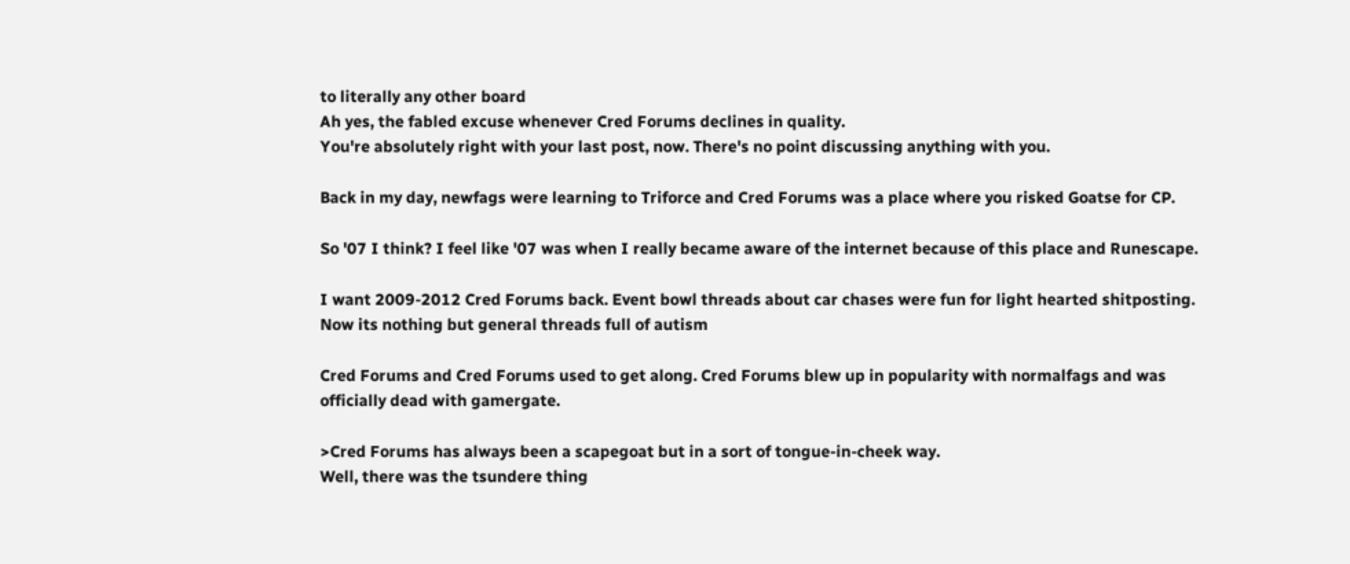to literally any other board
Ah yes, the fabled excuse whenever Cred Forums declines in quality.
You're absolutely right with your last post, now. There's no point discussing anything with you.

Back in my day, newfags were learning to Triforce and Cred Forums was a place where you risked Goatse for CP.

So '07 I think? I feel like '07 was when I really became aware of the internet because of this place and Runescape.

I want 2009-2012 Cred Forums back. Event bowl threads about car chases were fun for light hearted shitposting. Now its nothing but general threads full of autism

Cred Forums and Cred Forums used to get along. Cred Forums blew up in popularity with normalfags and was officially dead with gamergate.

>Cred Forums has always been a scapegoat but in a sort of tongue-in-cheek way.
Well, there was the tsundere thing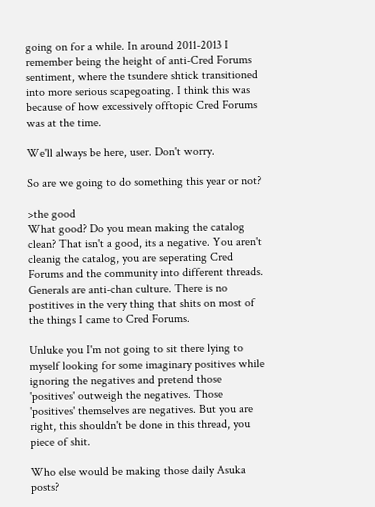going on for a while. In around 2011-2013 I remember being the height of anti-Cred Forums sentiment, where the tsundere shtick transitioned into more serious scapegoating. I think this was because of how excessively offtopic Cred Forums was at the time.

We'll always be here, user. Don't worry.

So are we going to do something this year or not?

>the good
What good? Do you mean making the catalog clean? That isn't a good, its a negative. You aren't cleanig the catalog, you are seperating Cred Forums and the community into different threads. Generals are anti-chan culture. There is no postitives in the very thing that shits on most of the things I came to Cred Forums.

Unluke you I'm not going to sit there lying to myself looking for some imaginary positives while ignoring the negatives and pretend those 'positives' outweigh the negatives. Those 'positives' themselves are negatives. But you are right, this shouldn't be done in this thread, you piece of shit.

Who else would be making those daily Asuka posts?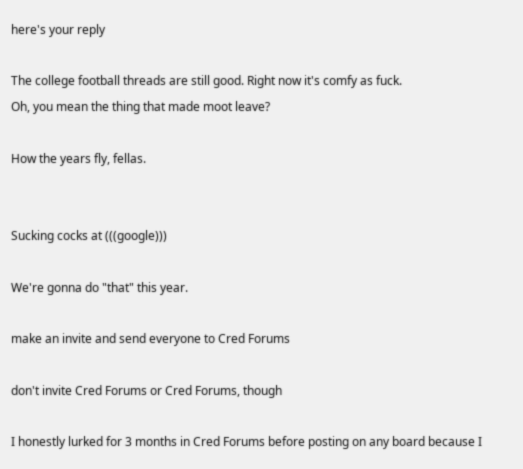here's your reply

The college football threads are still good. Right now it's comfy as fuck.
Oh, you mean the thing that made moot leave?

How the years fly, fellas.


Sucking cocks at (((google)))

We're gonna do "that" this year.

make an invite and send everyone to Cred Forums

don't invite Cred Forums or Cred Forums, though

I honestly lurked for 3 months in Cred Forums before posting on any board because I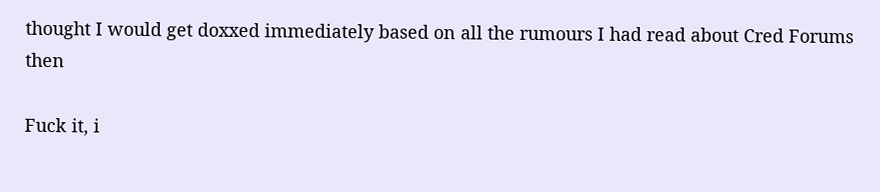thought I would get doxxed immediately based on all the rumours I had read about Cred Forums then

Fuck it, i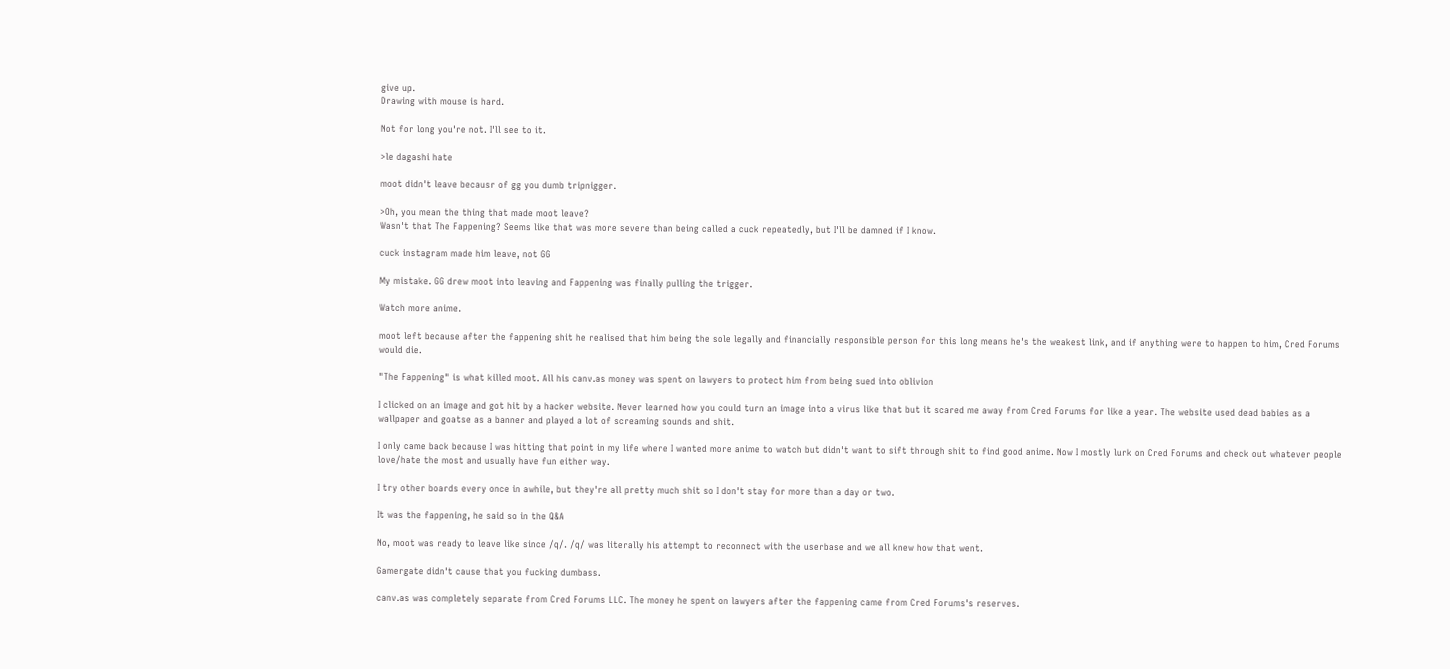give up.
Drawing with mouse is hard.

Not for long you're not. I'll see to it.

>le dagashi hate

moot didn't leave becausr of gg you dumb tripnigger.

>Oh, you mean the thing that made moot leave?
Wasn't that The Fappening? Seems like that was more severe than being called a cuck repeatedly, but I'll be damned if I know.

cuck instagram made him leave, not GG

My mistake. GG drew moot into leaving and Fappening was finally pulling the trigger.

Watch more anime.

moot left because after the fappening shit he realised that him being the sole legally and financially responsible person for this long means he's the weakest link, and if anything were to happen to him, Cred Forums would die.

"The Fappening" is what killed moot. All his canv.as money was spent on lawyers to protect him from being sued into oblivion

I clicked on an image and got hit by a hacker website. Never learned how you could turn an image into a virus like that but it scared me away from Cred Forums for like a year. The website used dead babies as a wallpaper and goatse as a banner and played a lot of screaming sounds and shit.

I only came back because I was hitting that point in my life where I wanted more anime to watch but didn't want to sift through shit to find good anime. Now I mostly lurk on Cred Forums and check out whatever people love/hate the most and usually have fun either way.

I try other boards every once in awhile, but they're all pretty much shit so I don't stay for more than a day or two.

It was the fappening, he said so in the Q&A

No, moot was ready to leave like since /q/. /q/ was literally his attempt to reconnect with the userbase and we all knew how that went.

Gamergate didn't cause that you fucking dumbass.

canv.as was completely separate from Cred Forums LLC. The money he spent on lawyers after the fappening came from Cred Forums's reserves.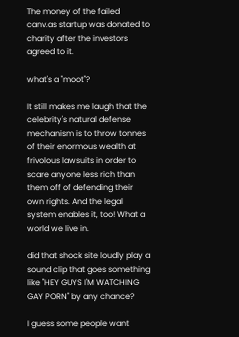The money of the failed canv.as startup was donated to charity after the investors agreed to it.

what's a "moot"?

It still makes me laugh that the celebrity's natural defense mechanism is to throw tonnes of their enormous wealth at frivolous lawsuits in order to scare anyone less rich than them off of defending their own rights. And the legal system enables it, too! What a world we live in.

did that shock site loudly play a sound clip that goes something like "HEY GUYS I'M WATCHING GAY PORN" by any chance?

I guess some people want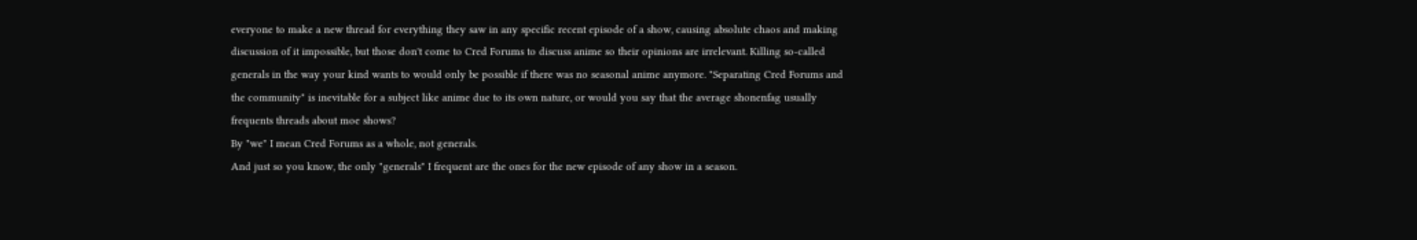everyone to make a new thread for everything they saw in any specific recent episode of a show, causing absolute chaos and making discussion of it impossible, but those don't come to Cred Forums to discuss anime so their opinions are irrelevant. Killing so-called generals in the way your kind wants to would only be possible if there was no seasonal anime anymore. "Separating Cred Forums and the community" is inevitable for a subject like anime due to its own nature, or would you say that the average shonenfag usually frequents threads about moe shows?
By "we" I mean Cred Forums as a whole, not generals.
And just so you know, the only "generals" I frequent are the ones for the new episode of any show in a season.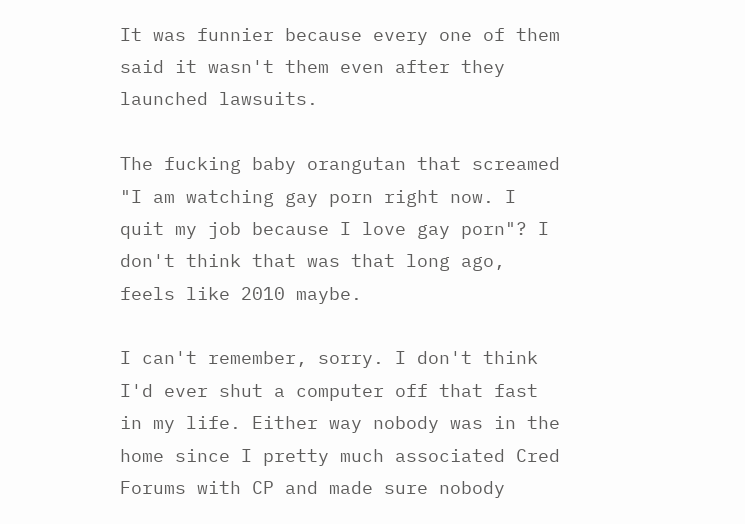It was funnier because every one of them said it wasn't them even after they launched lawsuits.

The fucking baby orangutan that screamed "I am watching gay porn right now. I quit my job because I love gay porn"? I don't think that was that long ago, feels like 2010 maybe.

I can't remember, sorry. I don't think I'd ever shut a computer off that fast in my life. Either way nobody was in the home since I pretty much associated Cred Forums with CP and made sure nobody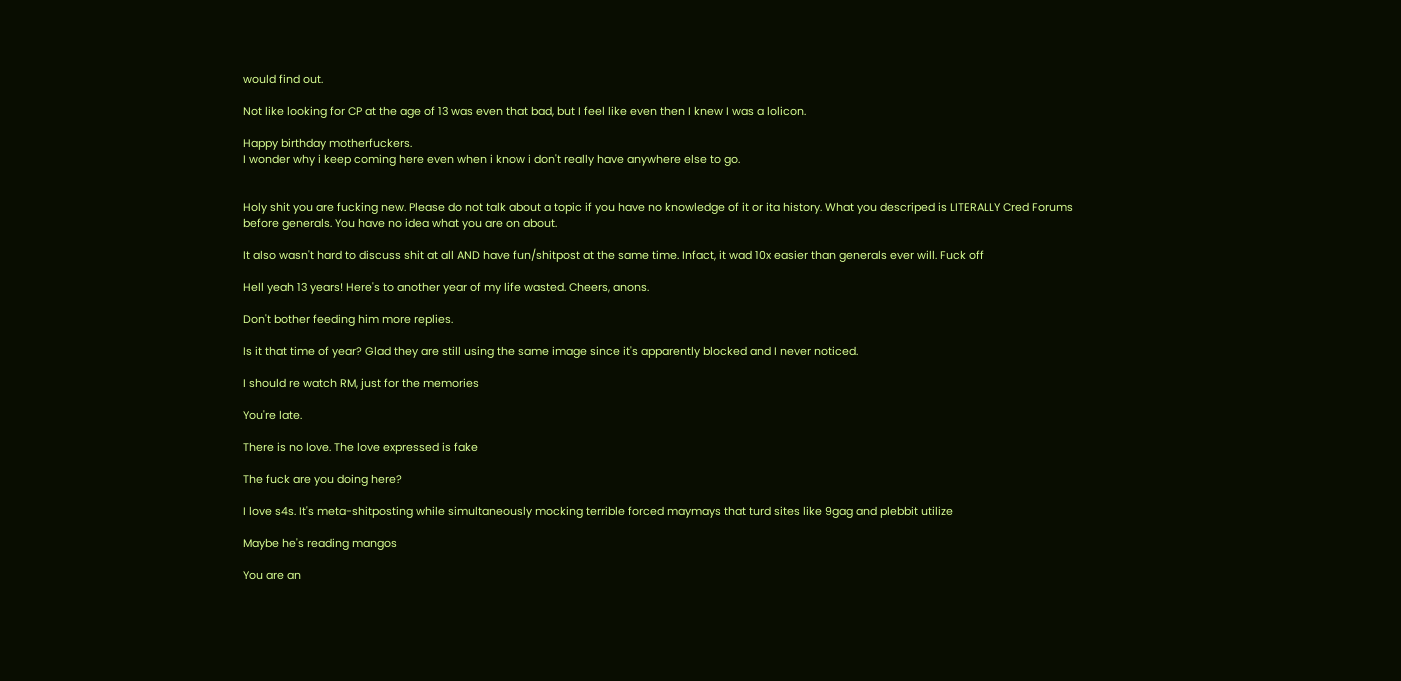would find out.

Not like looking for CP at the age of 13 was even that bad, but I feel like even then I knew I was a lolicon.

Happy birthday motherfuckers.
I wonder why i keep coming here even when i know i don't really have anywhere else to go.


Holy shit you are fucking new. Please do not talk about a topic if you have no knowledge of it or ita history. What you descriped is LITERALLY Cred Forums before generals. You have no idea what you are on about.

It also wasn't hard to discuss shit at all AND have fun/shitpost at the same time. Infact, it wad 10x easier than generals ever will. Fuck off

Hell yeah 13 years! Here's to another year of my life wasted. Cheers, anons.

Don't bother feeding him more replies.

Is it that time of year? Glad they are still using the same image since it's apparently blocked and I never noticed.

I should re watch RM, just for the memories

You're late.

There is no love. The love expressed is fake

The fuck are you doing here?

I love s4s. It's meta-shitposting while simultaneously mocking terrible forced maymays that turd sites like 9gag and plebbit utilize

Maybe he's reading mangos

You are an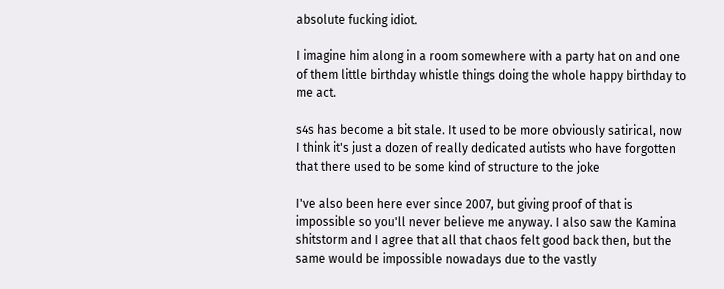absolute fucking idiot.

I imagine him along in a room somewhere with a party hat on and one of them little birthday whistle things doing the whole happy birthday to me act.

s4s has become a bit stale. It used to be more obviously satirical, now I think it's just a dozen of really dedicated autists who have forgotten that there used to be some kind of structure to the joke

I've also been here ever since 2007, but giving proof of that is impossible so you'll never believe me anyway. I also saw the Kamina shitstorm and I agree that all that chaos felt good back then, but the same would be impossible nowadays due to the vastly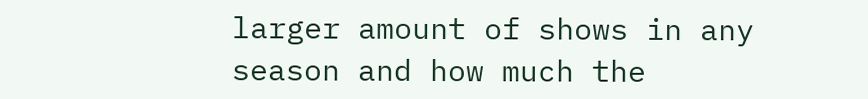larger amount of shows in any season and how much the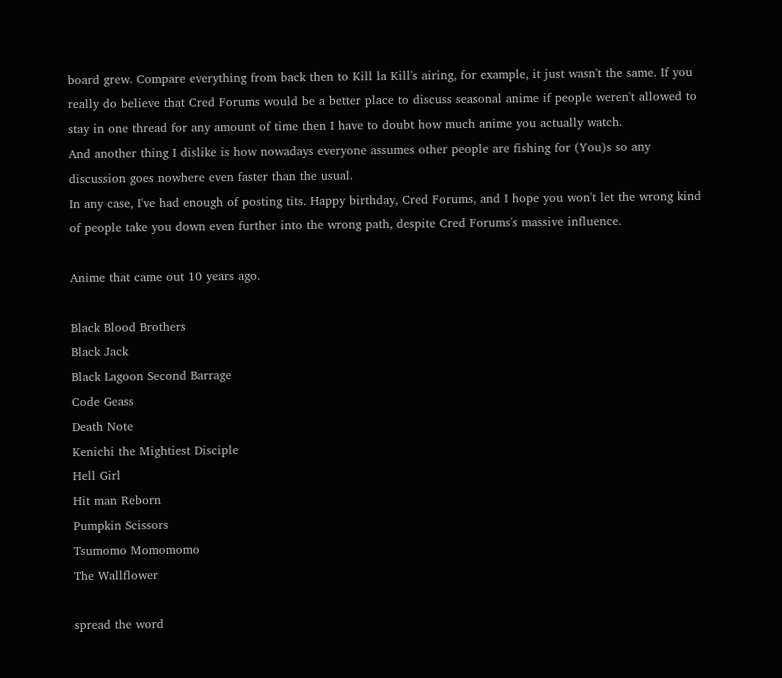board grew. Compare everything from back then to Kill la Kill's airing, for example, it just wasn't the same. If you really do believe that Cred Forums would be a better place to discuss seasonal anime if people weren't allowed to stay in one thread for any amount of time then I have to doubt how much anime you actually watch.
And another thing I dislike is how nowadays everyone assumes other people are fishing for (You)s so any discussion goes nowhere even faster than the usual.
In any case, I've had enough of posting tits. Happy birthday, Cred Forums, and I hope you won't let the wrong kind of people take you down even further into the wrong path, despite Cred Forums's massive influence.

Anime that came out 10 years ago.

Black Blood Brothers
Black Jack
Black Lagoon Second Barrage
Code Geass
Death Note
Kenichi the Mightiest Disciple
Hell Girl
Hit man Reborn
Pumpkin Scissors
Tsumomo Momomomo
The Wallflower

spread the word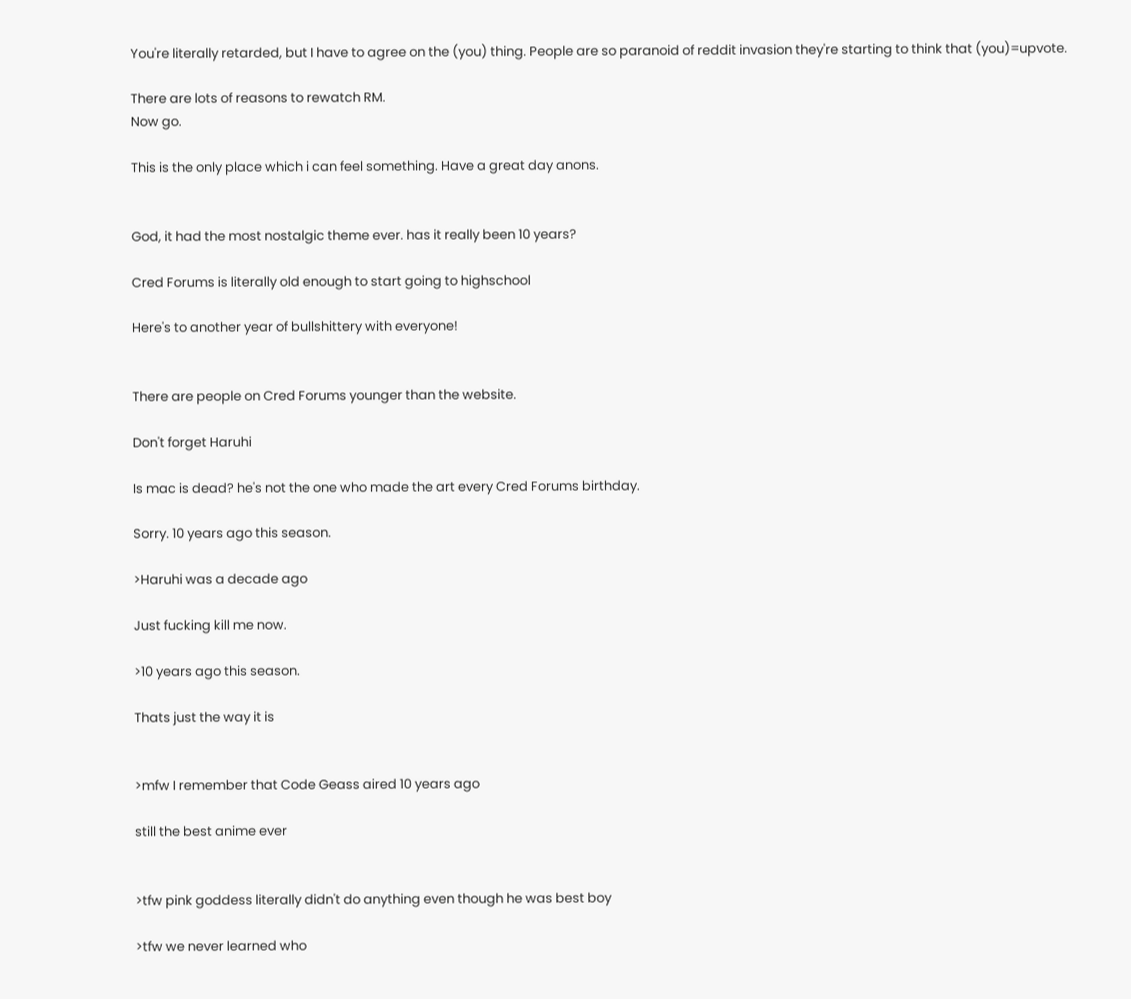You're literally retarded, but I have to agree on the (you) thing. People are so paranoid of reddit invasion they're starting to think that (you)=upvote.

There are lots of reasons to rewatch RM.
Now go.

This is the only place which i can feel something. Have a great day anons.


God, it had the most nostalgic theme ever. has it really been 10 years?

Cred Forums is literally old enough to start going to highschool

Here's to another year of bullshittery with everyone!


There are people on Cred Forums younger than the website.

Don't forget Haruhi

Is mac is dead? he's not the one who made the art every Cred Forums birthday.

Sorry. 10 years ago this season.

>Haruhi was a decade ago

Just fucking kill me now.

>10 years ago this season.

Thats just the way it is


>mfw I remember that Code Geass aired 10 years ago

still the best anime ever


>tfw pink goddess literally didn't do anything even though he was best boy

>tfw we never learned who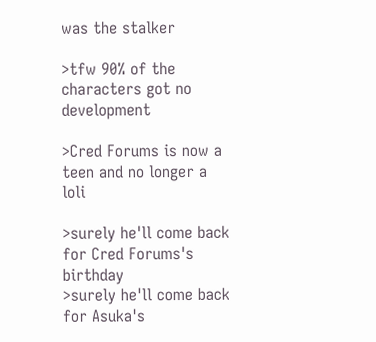was the stalker

>tfw 90% of the characters got no development

>Cred Forums is now a teen and no longer a loli

>surely he'll come back for Cred Forums's birthday
>surely he'll come back for Asuka's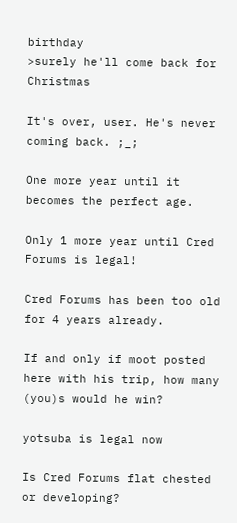birthday
>surely he'll come back for Christmas

It's over, user. He's never coming back. ;_;

One more year until it becomes the perfect age.

Only 1 more year until Cred Forums is legal!

Cred Forums has been too old for 4 years already.

If and only if moot posted here with his trip, how many (you)s would he win?

yotsuba is legal now

Is Cred Forums flat chested or developing?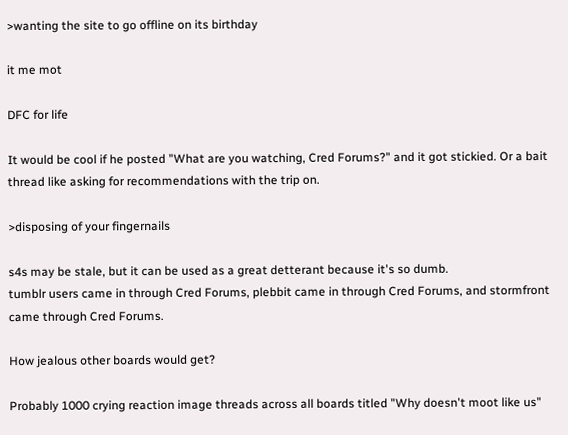>wanting the site to go offline on its birthday

it me mot

DFC for life

It would be cool if he posted "What are you watching, Cred Forums?" and it got stickied. Or a bait thread like asking for recommendations with the trip on.

>disposing of your fingernails

s4s may be stale, but it can be used as a great detterant because it's so dumb.
tumblr users came in through Cred Forums, plebbit came in through Cred Forums, and stormfront came through Cred Forums.

How jealous other boards would get?

Probably 1000 crying reaction image threads across all boards titled "Why doesn't moot like us"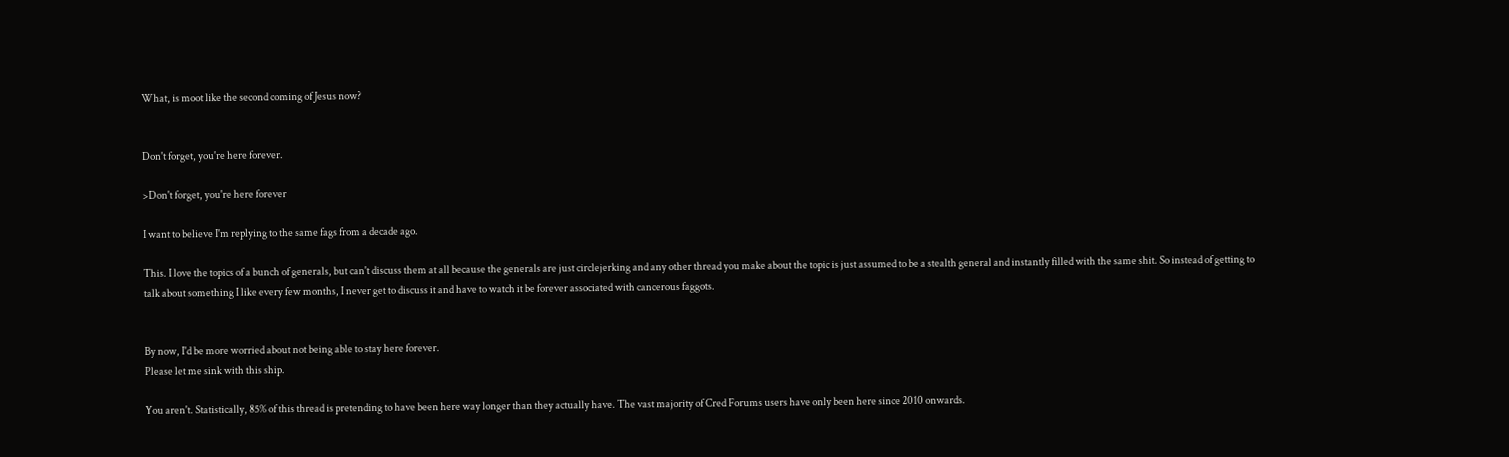What, is moot like the second coming of Jesus now?


Don't forget, you're here forever.

>Don't forget, you're here forever

I want to believe I'm replying to the same fags from a decade ago.

This. I love the topics of a bunch of generals, but can't discuss them at all because the generals are just circlejerking and any other thread you make about the topic is just assumed to be a stealth general and instantly filled with the same shit. So instead of getting to talk about something I like every few months, I never get to discuss it and have to watch it be forever associated with cancerous faggots.


By now, I'd be more worried about not being able to stay here forever.
Please let me sink with this ship.

You aren't. Statistically, 85% of this thread is pretending to have been here way longer than they actually have. The vast majority of Cred Forums users have only been here since 2010 onwards.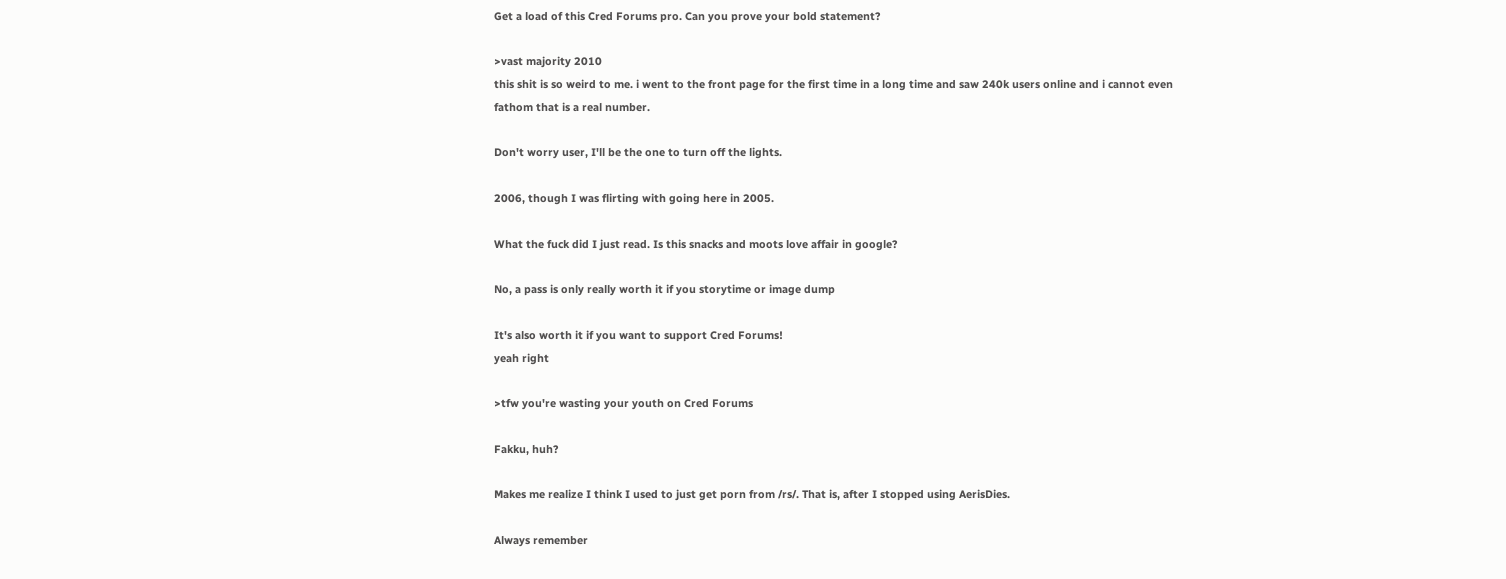Get a load of this Cred Forums pro. Can you prove your bold statement?

>vast majority 2010
this shit is so weird to me. i went to the front page for the first time in a long time and saw 240k users online and i cannot even fathom that is a real number.

Don't worry user, I'll be the one to turn off the lights.

2006, though I was flirting with going here in 2005.

What the fuck did I just read. Is this snacks and moots love affair in google?

No, a pass is only really worth it if you storytime or image dump

It's also worth it if you want to support Cred Forums!
yeah right

>tfw you're wasting your youth on Cred Forums

Fakku, huh?

Makes me realize I think I used to just get porn from /rs/. That is, after I stopped using AerisDies.

Always remember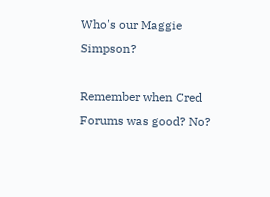Who's our Maggie Simpson?

Remember when Cred Forums was good? No?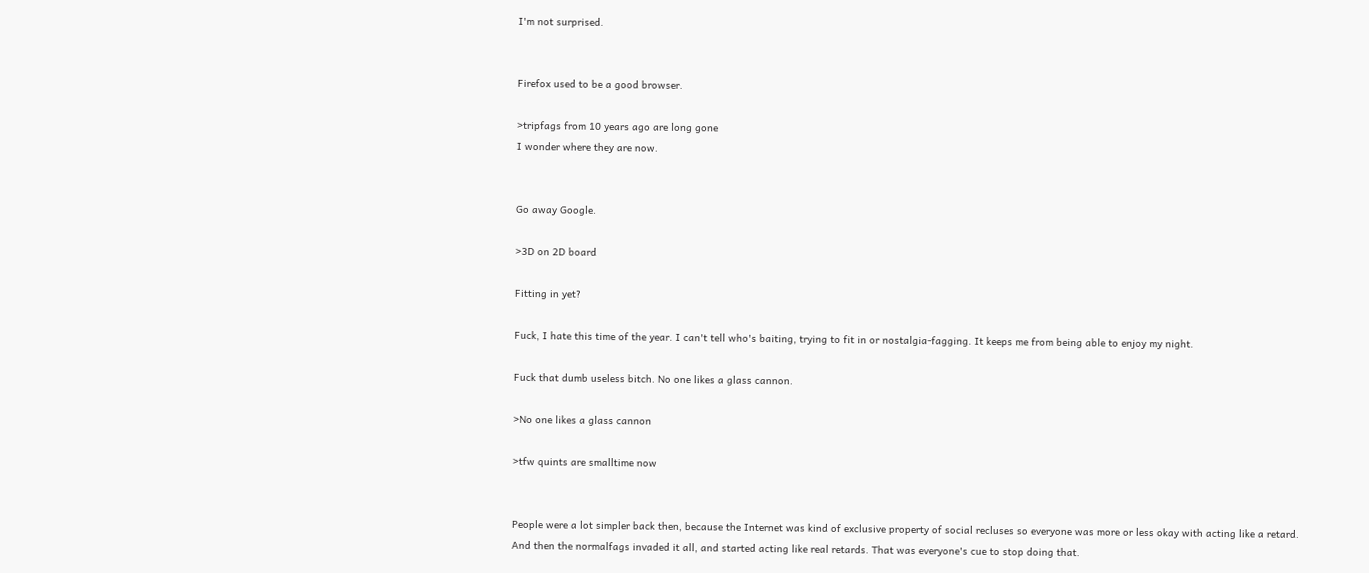I'm not surprised.


Firefox used to be a good browser.

>tripfags from 10 years ago are long gone
I wonder where they are now.


Go away Google.

>3D on 2D board

Fitting in yet?

Fuck, I hate this time of the year. I can't tell who's baiting, trying to fit in or nostalgia-fagging. It keeps me from being able to enjoy my night.

Fuck that dumb useless bitch. No one likes a glass cannon.

>No one likes a glass cannon

>tfw quints are smalltime now


People were a lot simpler back then, because the Internet was kind of exclusive property of social recluses so everyone was more or less okay with acting like a retard.
And then the normalfags invaded it all, and started acting like real retards. That was everyone's cue to stop doing that.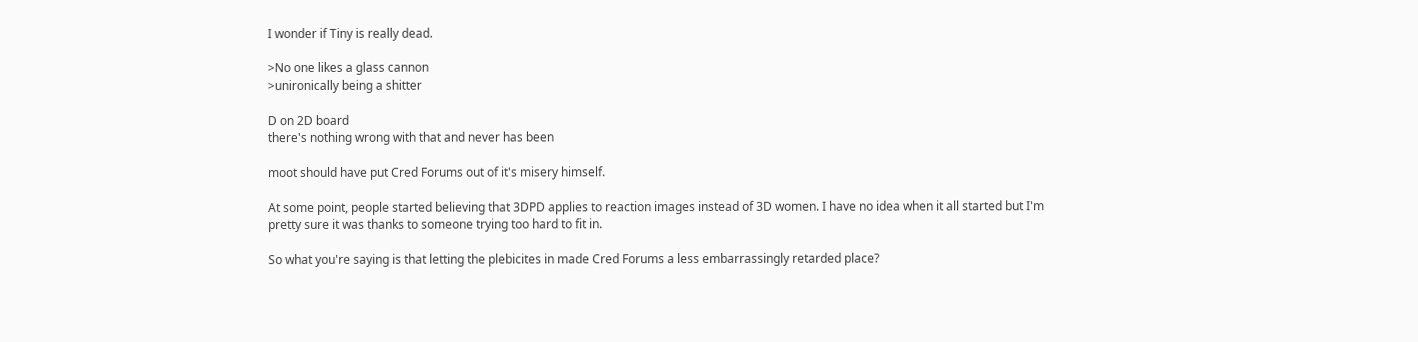I wonder if Tiny is really dead.

>No one likes a glass cannon
>unironically being a shitter

D on 2D board
there's nothing wrong with that and never has been

moot should have put Cred Forums out of it's misery himself.

At some point, people started believing that 3DPD applies to reaction images instead of 3D women. I have no idea when it all started but I'm pretty sure it was thanks to someone trying too hard to fit in.

So what you're saying is that letting the plebicites in made Cred Forums a less embarrassingly retarded place?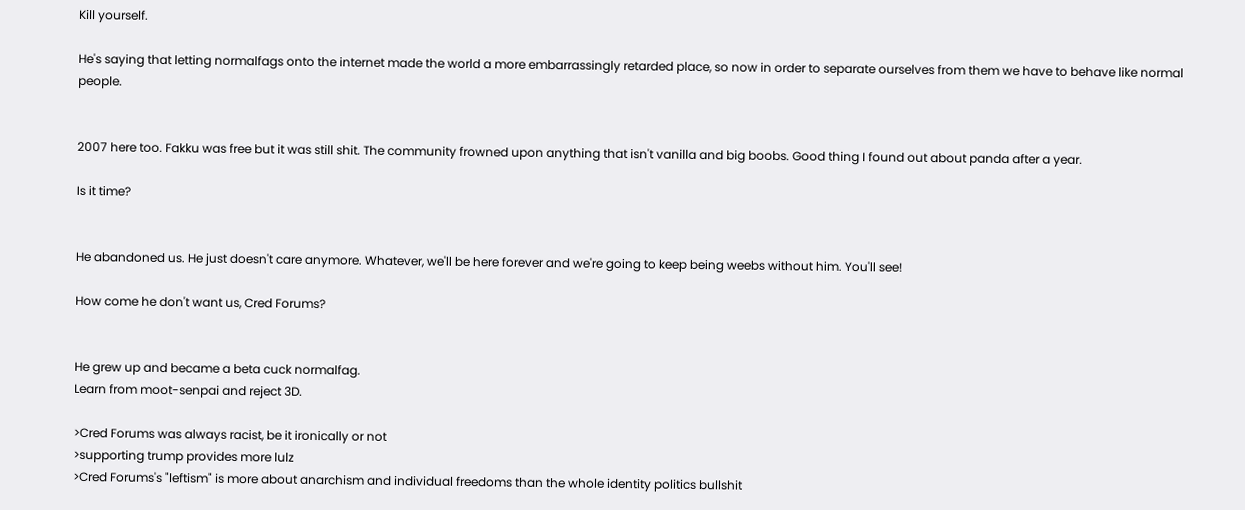Kill yourself.

He's saying that letting normalfags onto the internet made the world a more embarrassingly retarded place, so now in order to separate ourselves from them we have to behave like normal people.


2007 here too. Fakku was free but it was still shit. The community frowned upon anything that isn't vanilla and big boobs. Good thing I found out about panda after a year.

Is it time?


He abandoned us. He just doesn't care anymore. Whatever, we'll be here forever and we're going to keep being weebs without him. You'll see!

How come he don't want us, Cred Forums?


He grew up and became a beta cuck normalfag.
Learn from moot-senpai and reject 3D.

>Cred Forums was always racist, be it ironically or not
>supporting trump provides more lulz
>Cred Forums's "leftism" is more about anarchism and individual freedoms than the whole identity politics bullshit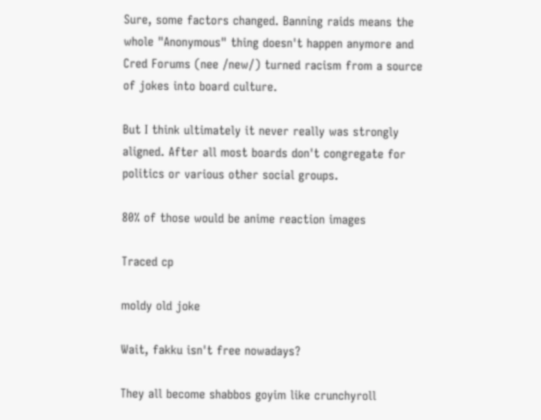Sure, some factors changed. Banning raids means the whole "Anonymous" thing doesn't happen anymore and Cred Forums (nee /new/) turned racism from a source of jokes into board culture.

But I think ultimately it never really was strongly aligned. After all most boards don't congregate for politics or various other social groups.

80% of those would be anime reaction images

Traced cp

moldy old joke

Wait, fakku isn't free nowadays?

They all become shabbos goyim like crunchyroll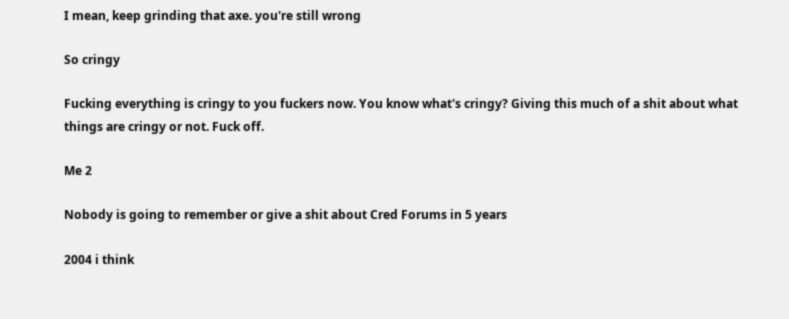I mean, keep grinding that axe. you're still wrong

So cringy

Fucking everything is cringy to you fuckers now. You know what's cringy? Giving this much of a shit about what things are cringy or not. Fuck off.

Me 2

Nobody is going to remember or give a shit about Cred Forums in 5 years

2004 i think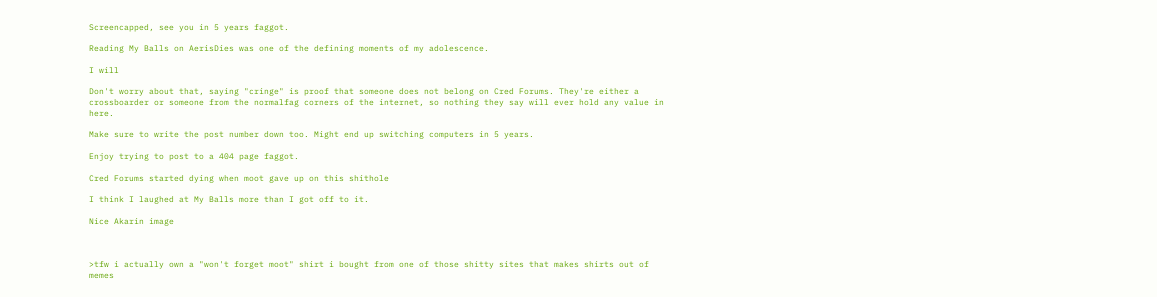Screencapped, see you in 5 years faggot.

Reading My Balls on AerisDies was one of the defining moments of my adolescence.

I will

Don't worry about that, saying "cringe" is proof that someone does not belong on Cred Forums. They're either a crossboarder or someone from the normalfag corners of the internet, so nothing they say will ever hold any value in here.

Make sure to write the post number down too. Might end up switching computers in 5 years.

Enjoy trying to post to a 404 page faggot.

Cred Forums started dying when moot gave up on this shithole

I think I laughed at My Balls more than I got off to it.

Nice Akarin image



>tfw i actually own a "won't forget moot" shirt i bought from one of those shitty sites that makes shirts out of memes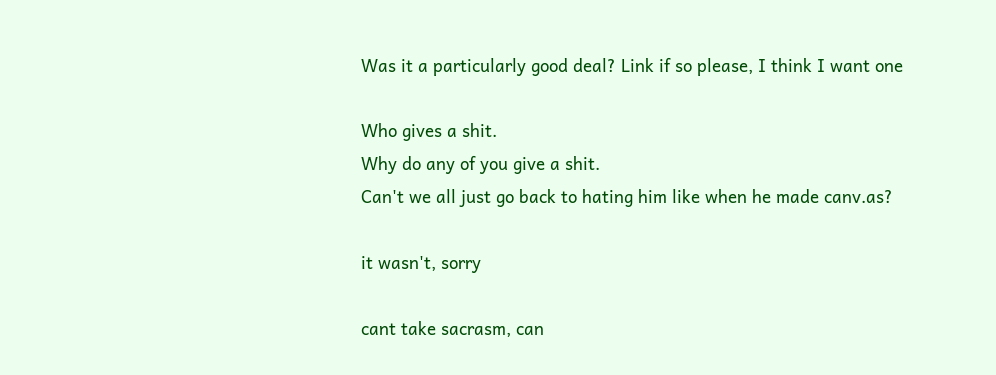Was it a particularly good deal? Link if so please, I think I want one

Who gives a shit.
Why do any of you give a shit.
Can't we all just go back to hating him like when he made canv.as?

it wasn't, sorry

cant take sacrasm, can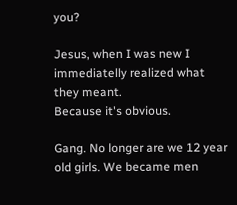you?

Jesus, when I was new I immediatelly realized what they meant.
Because it's obvious.

Gang. No longer are we 12 year old girls. We became men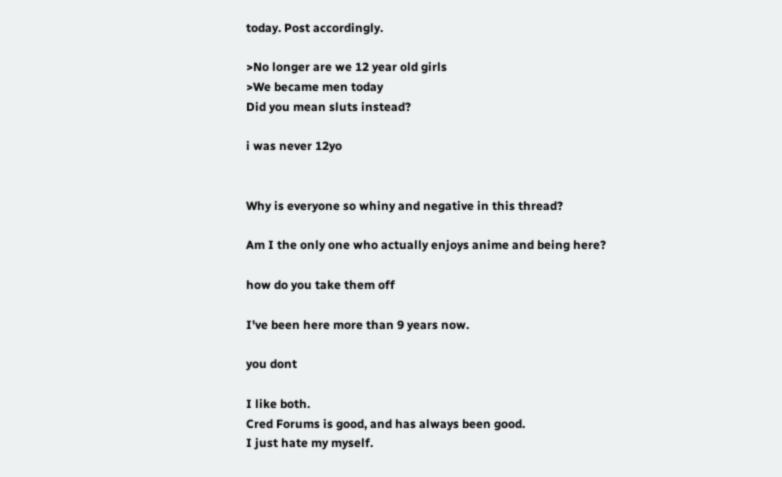today. Post accordingly.

>No longer are we 12 year old girls
>We became men today
Did you mean sluts instead?

i was never 12yo


Why is everyone so whiny and negative in this thread?

Am I the only one who actually enjoys anime and being here?

how do you take them off

I've been here more than 9 years now.

you dont

I like both.
Cred Forums is good, and has always been good.
I just hate my myself.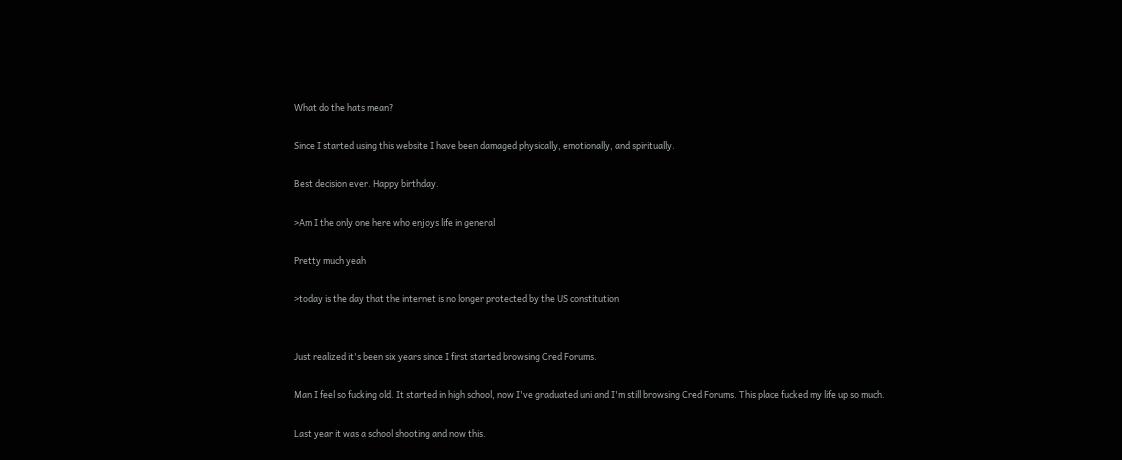What do the hats mean?

Since I started using this website I have been damaged physically, emotionally, and spiritually.

Best decision ever. Happy birthday.

>Am I the only one here who enjoys life in general

Pretty much yeah

>today is the day that the internet is no longer protected by the US constitution


Just realized it's been six years since I first started browsing Cred Forums.

Man I feel so fucking old. It started in high school, now I've graduated uni and I'm still browsing Cred Forums. This place fucked my life up so much.

Last year it was a school shooting and now this.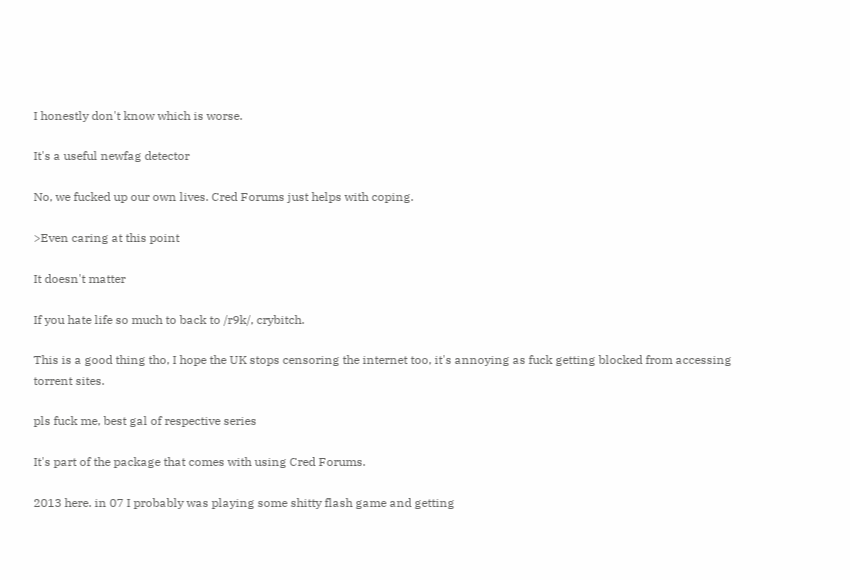I honestly don't know which is worse.

It's a useful newfag detector

No, we fucked up our own lives. Cred Forums just helps with coping.

>Even caring at this point

It doesn't matter

If you hate life so much to back to /r9k/, crybitch.

This is a good thing tho, I hope the UK stops censoring the internet too, it's annoying as fuck getting blocked from accessing torrent sites.

pls fuck me, best gal of respective series

It's part of the package that comes with using Cred Forums.

2013 here. in 07 I probably was playing some shitty flash game and getting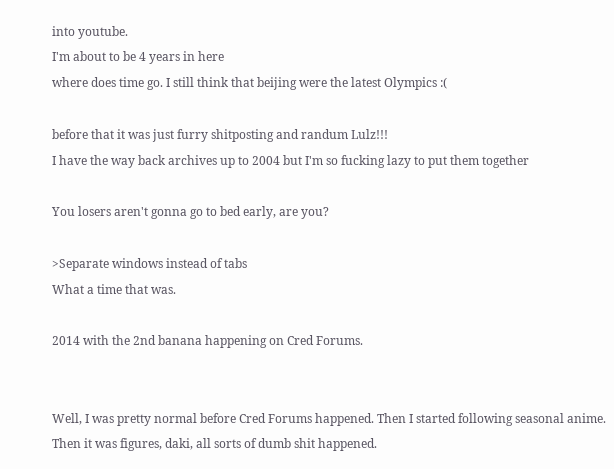into youtube.
I'm about to be 4 years in here
where does time go. I still think that beijing were the latest Olympics :(

before that it was just furry shitposting and randum Lulz!!!
I have the way back archives up to 2004 but I'm so fucking lazy to put them together

You losers aren't gonna go to bed early, are you?

>Separate windows instead of tabs
What a time that was.

2014 with the 2nd banana happening on Cred Forums.


Well, I was pretty normal before Cred Forums happened. Then I started following seasonal anime. Then it was figures, daki, all sorts of dumb shit happened.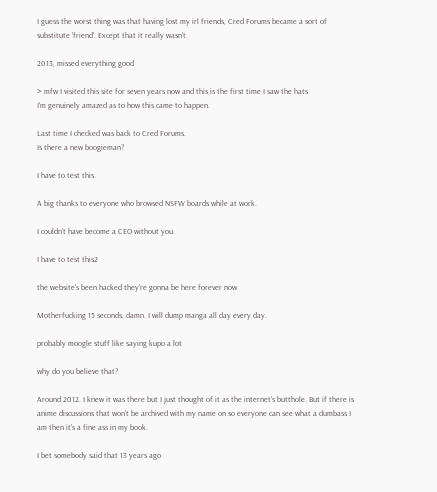I guess the worst thing was that having lost my irl friends, Cred Forums became a sort of substitute 'friend'. Except that it really wasn't.

2013, missed everything good

> mfw I visited this site for seven years now and this is the first time I saw the hats
I'm genuinely amazed as to how this came to happen.

Last time I checked was back to Cred Forums.
Is there a new boogieman?

I have to test this.

A big thanks to everyone who browsed NSFW boards while at work.

I couldn't have become a CEO without you.

I have to test this2

the website's been hacked they're gonna be here forever now

Motherfucking 15 seconds, damn. I will dump manga all day every day.

probably moogle stuff like saying kupo a lot

why do you believe that?

Around 2012. I knew it was there but I just thought of it as the internet's butthole. But if there is anime discussions that won't be archived with my name on so everyone can see what a dumbass I am then it's a fine ass in my book.

I bet somebody said that 13 years ago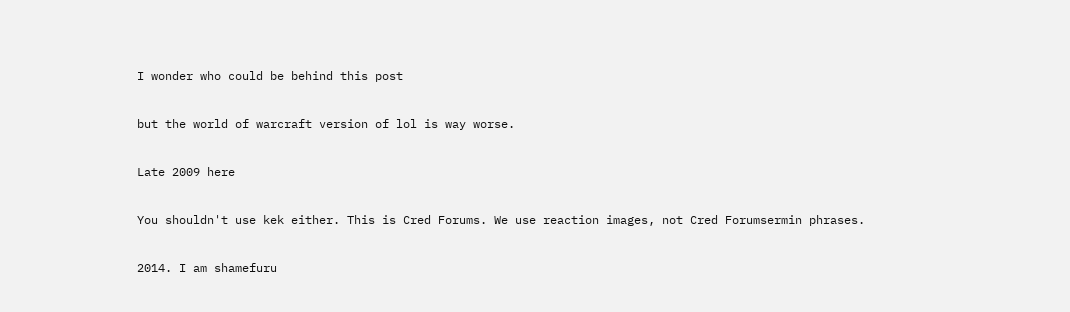I wonder who could be behind this post

but the world of warcraft version of lol is way worse.

Late 2009 here

You shouldn't use kek either. This is Cred Forums. We use reaction images, not Cred Forumsermin phrases.

2014. I am shamefuru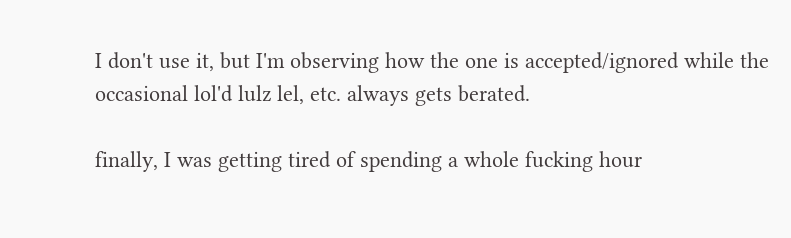I don't use it, but I'm observing how the one is accepted/ignored while the occasional lol'd lulz lel, etc. always gets berated.

finally, I was getting tired of spending a whole fucking hour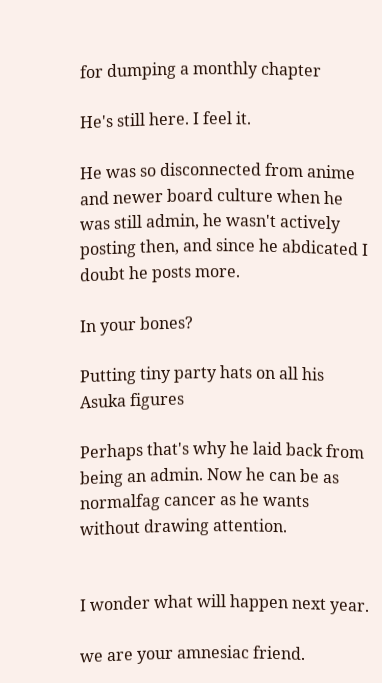for dumping a monthly chapter

He's still here. I feel it.

He was so disconnected from anime and newer board culture when he was still admin, he wasn't actively posting then, and since he abdicated I doubt he posts more.

In your bones?

Putting tiny party hats on all his Asuka figures

Perhaps that's why he laid back from being an admin. Now he can be as normalfag cancer as he wants without drawing attention.


I wonder what will happen next year.

we are your amnesiac friend.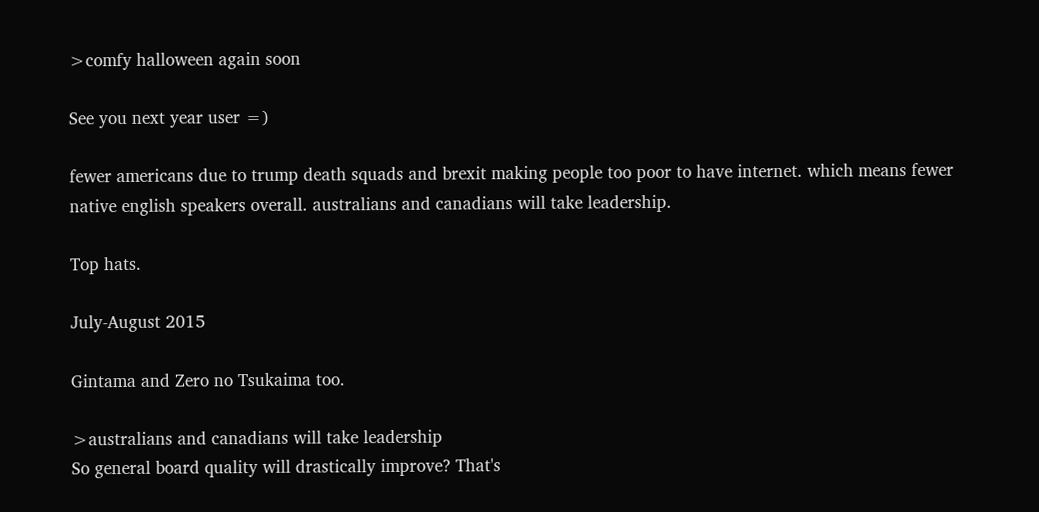>comfy halloween again soon

See you next year user =)

fewer americans due to trump death squads and brexit making people too poor to have internet. which means fewer native english speakers overall. australians and canadians will take leadership.

Top hats.

July-August 2015

Gintama and Zero no Tsukaima too.

>australians and canadians will take leadership
So general board quality will drastically improve? That's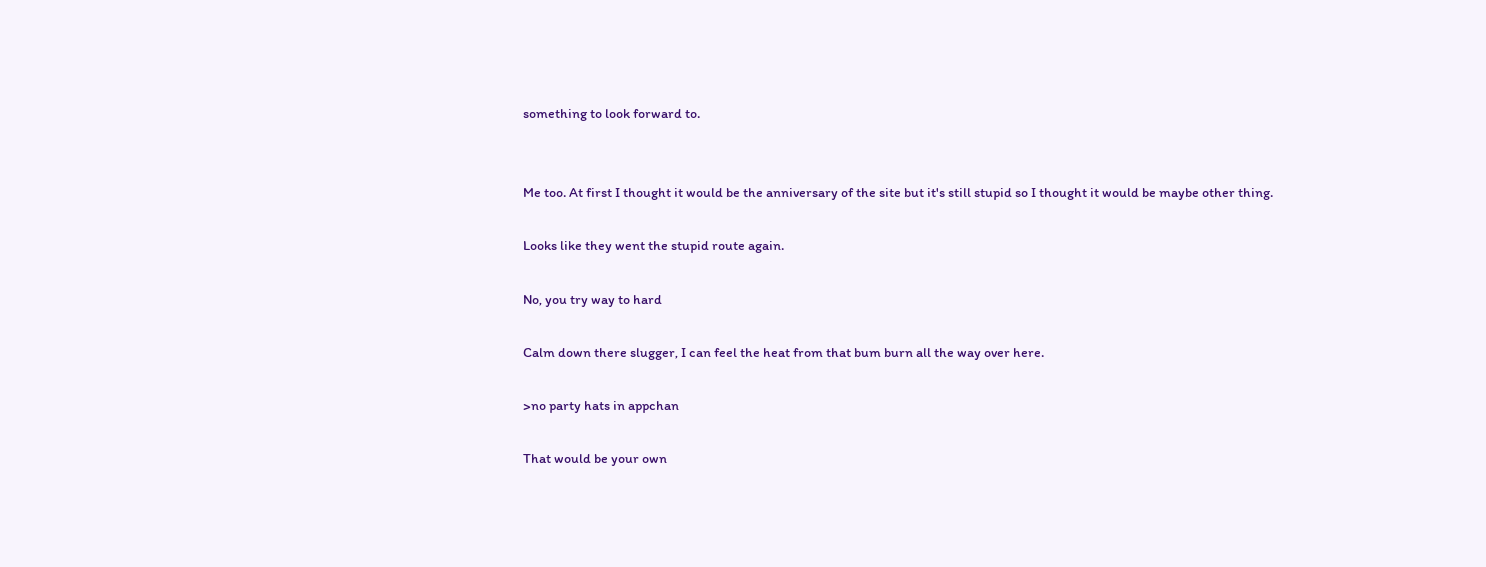something to look forward to.


Me too. At first I thought it would be the anniversary of the site but it's still stupid so I thought it would be maybe other thing.

Looks like they went the stupid route again.

No, you try way to hard

Calm down there slugger, I can feel the heat from that bum burn all the way over here.

>no party hats in appchan

That would be your own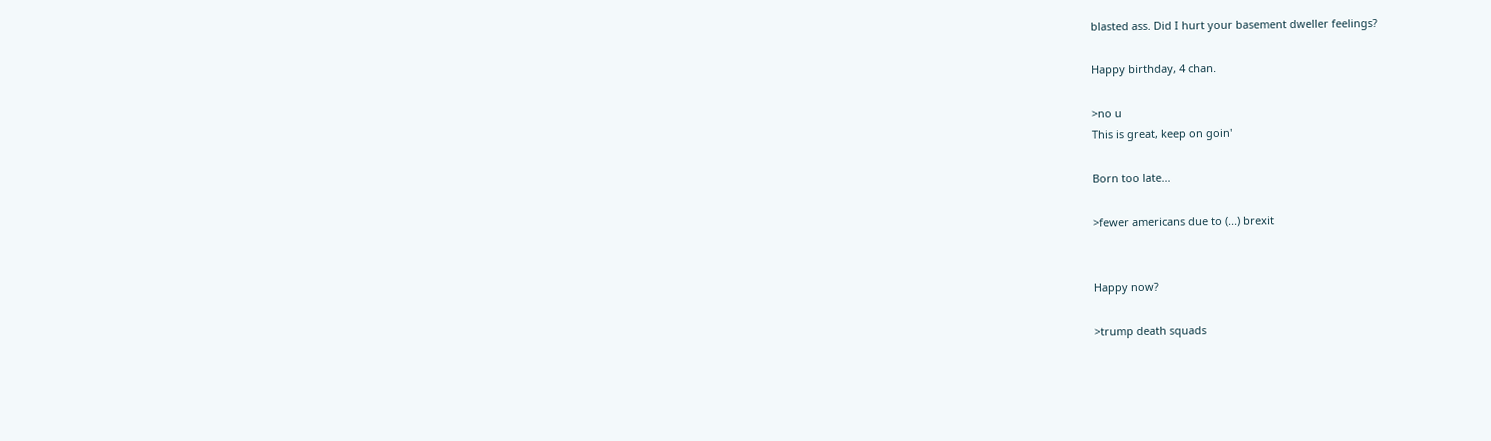blasted ass. Did I hurt your basement dweller feelings?

Happy birthday, 4 chan.

>no u
This is great, keep on goin'

Born too late...

>fewer americans due to (...) brexit


Happy now?

>trump death squads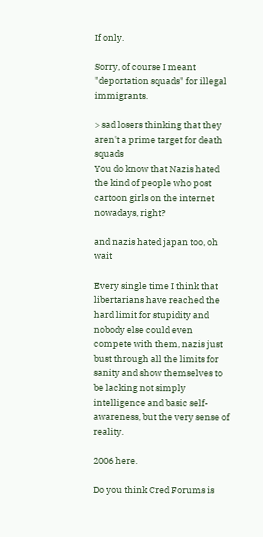If only.

Sorry, of course I meant "deportation squads" for illegal immigrants.

> sad losers thinking that they aren't a prime target for death squads
You do know that Nazis hated the kind of people who post cartoon girls on the internet nowadays, right?

and nazis hated japan too, oh wait

Every single time I think that libertarians have reached the hard limit for stupidity and nobody else could even compete with them, nazis just bust through all the limits for sanity and show themselves to be lacking not simply intelligence and basic self-awareness, but the very sense of reality.

2006 here.

Do you think Cred Forums is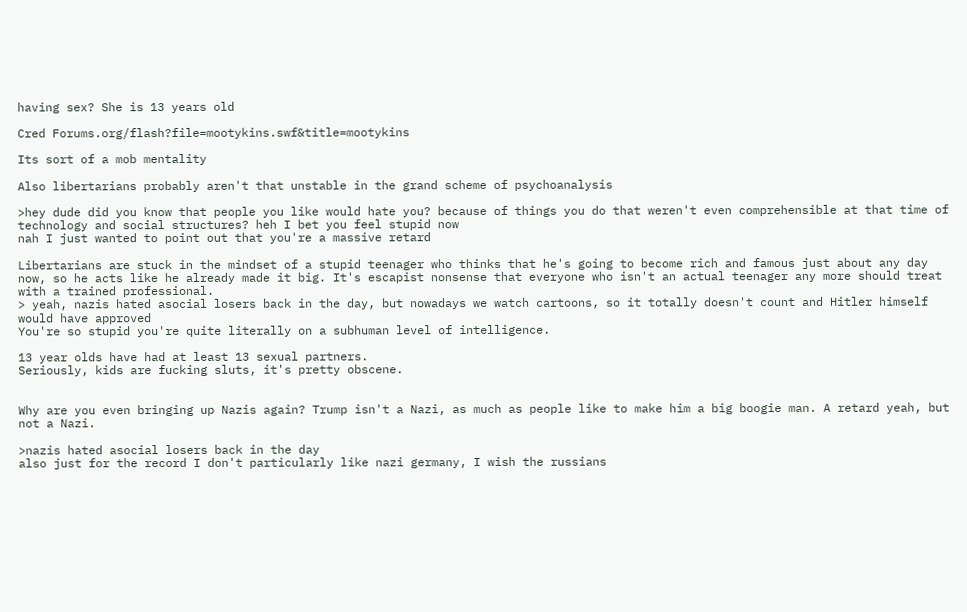having sex? She is 13 years old

Cred Forums.org/flash?file=mootykins.swf&title=mootykins

Its sort of a mob mentality

Also libertarians probably aren't that unstable in the grand scheme of psychoanalysis

>hey dude did you know that people you like would hate you? because of things you do that weren't even comprehensible at that time of technology and social structures? heh I bet you feel stupid now
nah I just wanted to point out that you're a massive retard

Libertarians are stuck in the mindset of a stupid teenager who thinks that he's going to become rich and famous just about any day now, so he acts like he already made it big. It's escapist nonsense that everyone who isn't an actual teenager any more should treat with a trained professional.
> yeah, nazis hated asocial losers back in the day, but nowadays we watch cartoons, so it totally doesn't count and Hitler himself would have approved
You're so stupid you're quite literally on a subhuman level of intelligence.

13 year olds have had at least 13 sexual partners.
Seriously, kids are fucking sluts, it's pretty obscene.


Why are you even bringing up Nazis again? Trump isn't a Nazi, as much as people like to make him a big boogie man. A retard yeah, but not a Nazi.

>nazis hated asocial losers back in the day
also just for the record I don't particularly like nazi germany, I wish the russians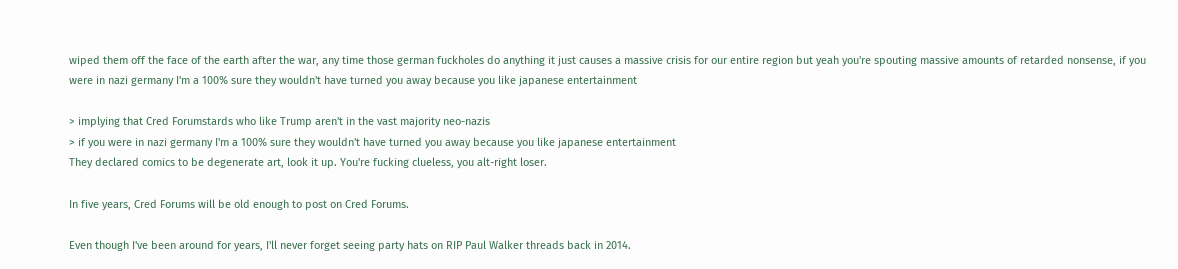wiped them off the face of the earth after the war, any time those german fuckholes do anything it just causes a massive crisis for our entire region but yeah you're spouting massive amounts of retarded nonsense, if you were in nazi germany I'm a 100% sure they wouldn't have turned you away because you like japanese entertainment

> implying that Cred Forumstards who like Trump aren't in the vast majority neo-nazis
> if you were in nazi germany I'm a 100% sure they wouldn't have turned you away because you like japanese entertainment
They declared comics to be degenerate art, look it up. You're fucking clueless, you alt-right loser.

In five years, Cred Forums will be old enough to post on Cred Forums.

Even though I've been around for years, I'll never forget seeing party hats on RIP Paul Walker threads back in 2014.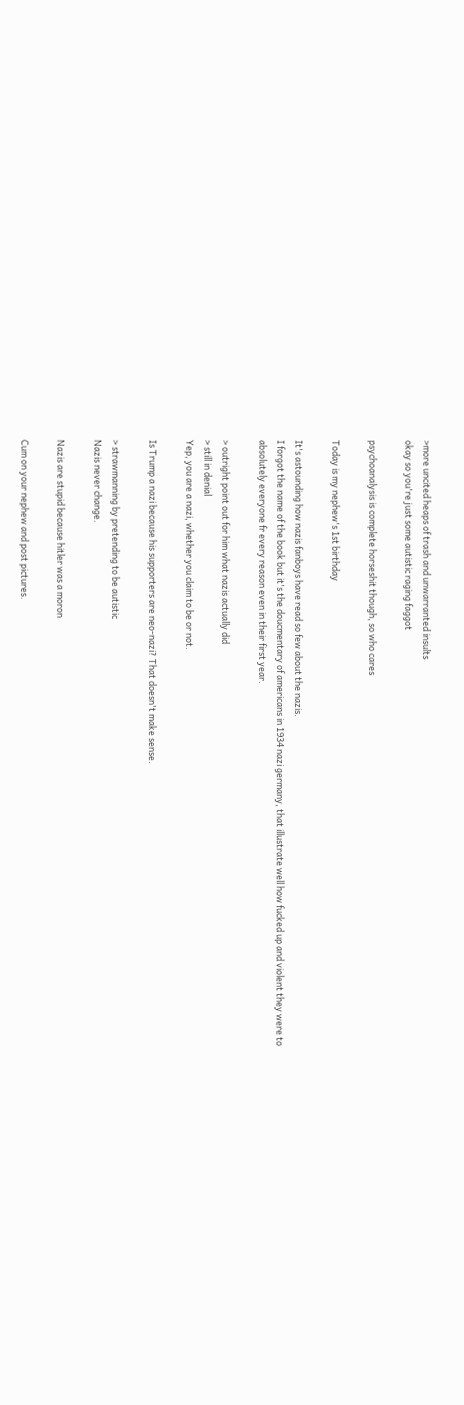>more uncited heaps of trash and unwarranted insults
okay so you're just some autistic raging faggot

psychoanalysis is complete horseshit though, so who cares

Today is my nephew's 1st birthday

It's astounding how nazis fanboys have read so few about the nazis.
I forgot the name of the book but it's the doucmentary of americans in 1934 nazi germany, that illustrate well how fucked up and violent they were to absolutely everyone fr every reason even in their first year.

> outright point out for him what nazis actually did
> still in denial
Yep, you are a nazi, whether you claim to be or not.

Is Trump a nazi because his supporters are neo-nazi? That doesn't make sense.

> strawmanning by pretending to be autistic
Nazis never change.

Nazis are stupid because hitler was a moron

Cum on your nephew and post pictures.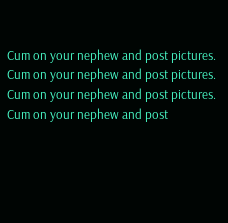Cum on your nephew and post pictures.
Cum on your nephew and post pictures.
Cum on your nephew and post pictures.
Cum on your nephew and post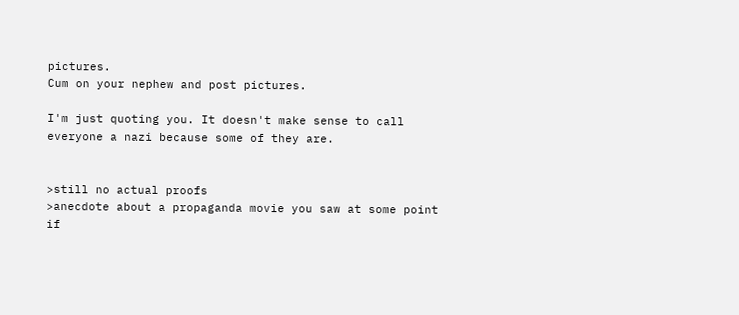pictures.
Cum on your nephew and post pictures.

I'm just quoting you. It doesn't make sense to call everyone a nazi because some of they are.


>still no actual proofs
>anecdote about a propaganda movie you saw at some point
if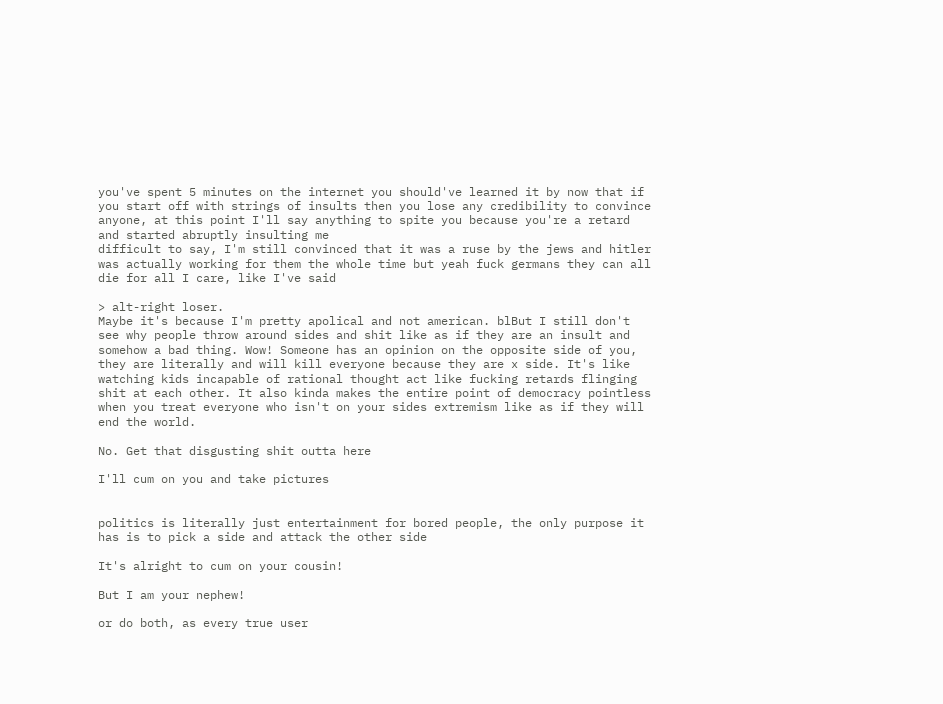you've spent 5 minutes on the internet you should've learned it by now that if you start off with strings of insults then you lose any credibility to convince anyone, at this point I'll say anything to spite you because you're a retard and started abruptly insulting me
difficult to say, I'm still convinced that it was a ruse by the jews and hitler was actually working for them the whole time but yeah fuck germans they can all die for all I care, like I've said

> alt-right loser.
Maybe it's because I'm pretty apolical and not american. blBut I still don't see why people throw around sides and shit like as if they are an insult and somehow a bad thing. Wow! Someone has an opinion on the opposite side of you, they are literally and will kill everyone because they are x side. It's like watching kids incapable of rational thought act like fucking retards flinging shit at each other. It also kinda makes the entire point of democracy pointless when you treat everyone who isn't on your sides extremism like as if they will end the world.

No. Get that disgusting shit outta here

I'll cum on you and take pictures


politics is literally just entertainment for bored people, the only purpose it has is to pick a side and attack the other side

It's alright to cum on your cousin!

But I am your nephew!

or do both, as every true user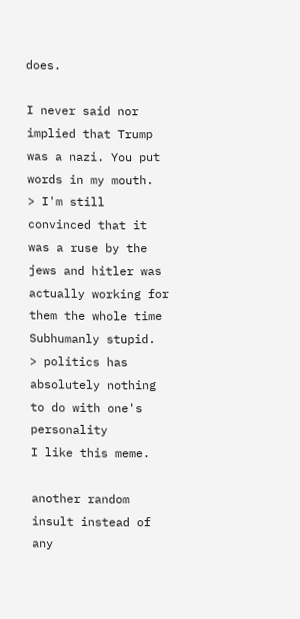does.

I never said nor implied that Trump was a nazi. You put words in my mouth.
> I'm still convinced that it was a ruse by the jews and hitler was actually working for them the whole time
Subhumanly stupid.
> politics has absolutely nothing to do with one's personality
I like this meme.

another random insult instead of any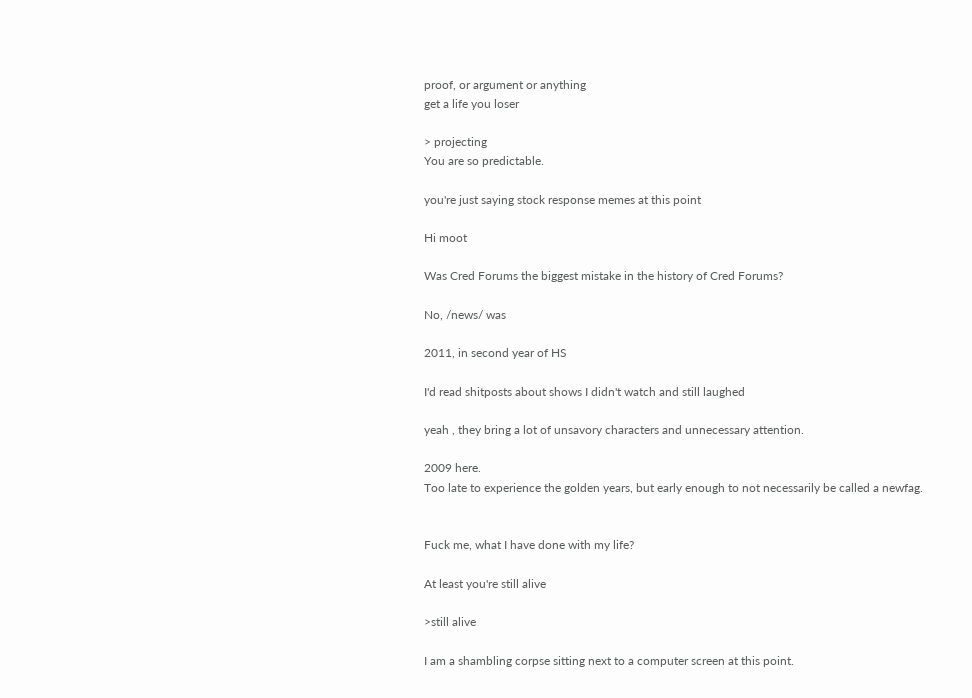proof, or argument or anything
get a life you loser

> projecting
You are so predictable.

you're just saying stock response memes at this point

Hi moot

Was Cred Forums the biggest mistake in the history of Cred Forums?

No, /news/ was

2011, in second year of HS

I'd read shitposts about shows I didn't watch and still laughed

yeah , they bring a lot of unsavory characters and unnecessary attention.

2009 here.
Too late to experience the golden years, but early enough to not necessarily be called a newfag.


Fuck me, what I have done with my life?

At least you're still alive

>still alive

I am a shambling corpse sitting next to a computer screen at this point.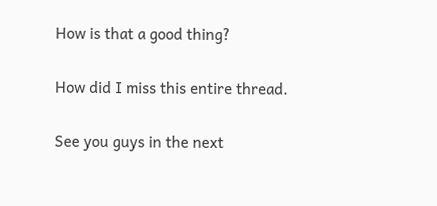How is that a good thing?

How did I miss this entire thread.

See you guys in the next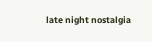late night nostalgia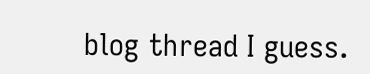blog thread I guess.